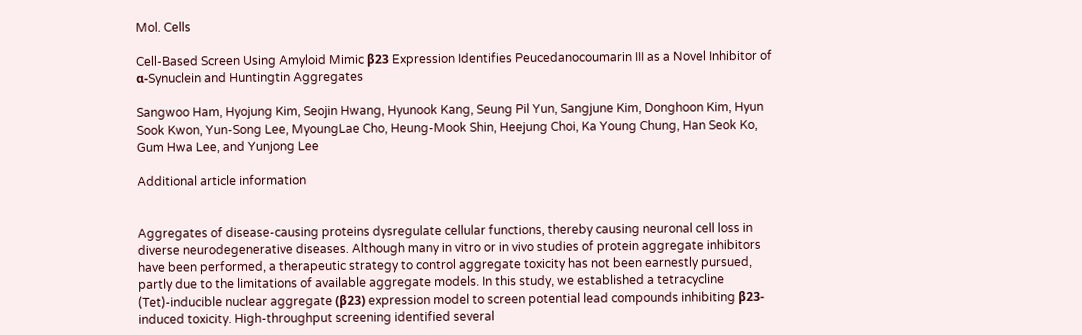Mol. Cells

Cell-Based Screen Using Amyloid Mimic β23 Expression Identifies Peucedanocoumarin III as a Novel Inhibitor of α-Synuclein and Huntingtin Aggregates

Sangwoo Ham, Hyojung Kim, Seojin Hwang, Hyunook Kang, Seung Pil Yun, Sangjune Kim, Donghoon Kim, Hyun Sook Kwon, Yun-Song Lee, MyoungLae Cho, Heung-Mook Shin, Heejung Choi, Ka Young Chung, Han Seok Ko, Gum Hwa Lee, and Yunjong Lee

Additional article information


Aggregates of disease-causing proteins dysregulate cellular functions, thereby causing neuronal cell loss in diverse neurodegenerative diseases. Although many in vitro or in vivo studies of protein aggregate inhibitors have been performed, a therapeutic strategy to control aggregate toxicity has not been earnestly pursued, partly due to the limitations of available aggregate models. In this study, we established a tetracycline (Tet)-inducible nuclear aggregate (β23) expression model to screen potential lead compounds inhibiting β23-induced toxicity. High-throughput screening identified several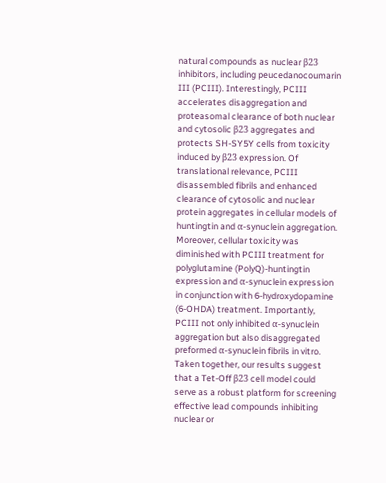natural compounds as nuclear β23 inhibitors, including peucedanocoumarin III (PCIII). Interestingly, PCIII accelerates disaggregation and proteasomal clearance of both nuclear and cytosolic β23 aggregates and protects SH-SY5Y cells from toxicity induced by β23 expression. Of translational relevance, PCIII disassembled fibrils and enhanced clearance of cytosolic and nuclear protein aggregates in cellular models of huntingtin and α-synuclein aggregation. Moreover, cellular toxicity was diminished with PCIII treatment for polyglutamine (PolyQ)-huntingtin expression and α-synuclein expression in conjunction with 6-hydroxydopamine (6-OHDA) treatment. Importantly, PCIII not only inhibited α-synuclein aggregation but also disaggregated preformed α-synuclein fibrils in vitro. Taken together, our results suggest that a Tet-Off β23 cell model could serve as a robust platform for screening effective lead compounds inhibiting nuclear or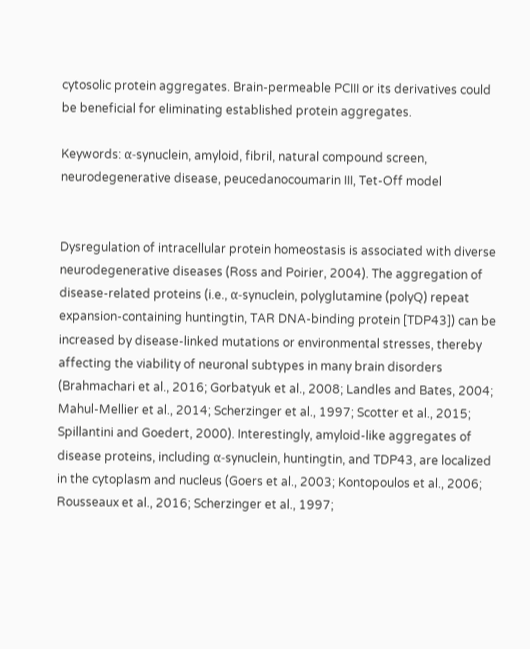cytosolic protein aggregates. Brain-permeable PCIII or its derivatives could be beneficial for eliminating established protein aggregates.

Keywords: α-synuclein, amyloid, fibril, natural compound screen, neurodegenerative disease, peucedanocoumarin III, Tet-Off model


Dysregulation of intracellular protein homeostasis is associated with diverse neurodegenerative diseases (Ross and Poirier, 2004). The aggregation of disease-related proteins (i.e., α-synuclein, polyglutamine (polyQ) repeat expansion-containing huntingtin, TAR DNA-binding protein [TDP43]) can be increased by disease-linked mutations or environmental stresses, thereby affecting the viability of neuronal subtypes in many brain disorders (Brahmachari et al., 2016; Gorbatyuk et al., 2008; Landles and Bates, 2004; Mahul-Mellier et al., 2014; Scherzinger et al., 1997; Scotter et al., 2015; Spillantini and Goedert, 2000). Interestingly, amyloid-like aggregates of disease proteins, including α-synuclein, huntingtin, and TDP43, are localized in the cytoplasm and nucleus (Goers et al., 2003; Kontopoulos et al., 2006; Rousseaux et al., 2016; Scherzinger et al., 1997;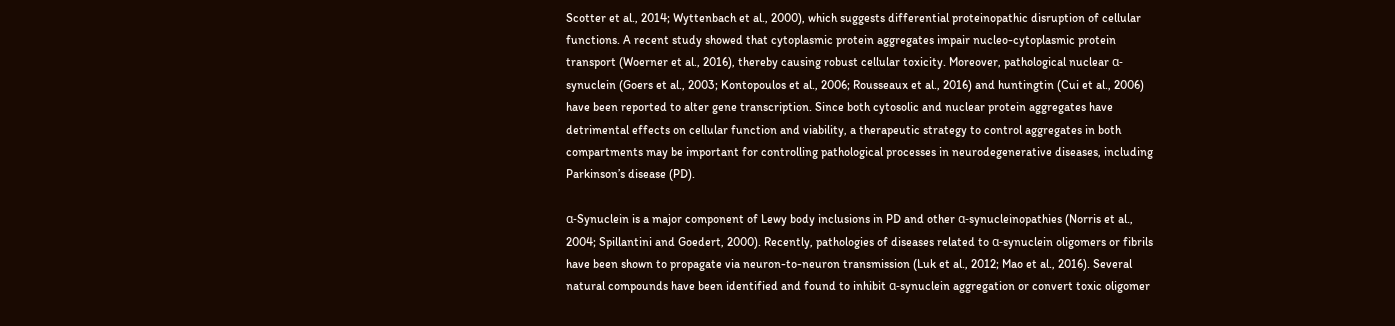Scotter et al., 2014; Wyttenbach et al., 2000), which suggests differential proteinopathic disruption of cellular functions. A recent study showed that cytoplasmic protein aggregates impair nucleo-cytoplasmic protein transport (Woerner et al., 2016), thereby causing robust cellular toxicity. Moreover, pathological nuclear α-synuclein (Goers et al., 2003; Kontopoulos et al., 2006; Rousseaux et al., 2016) and huntingtin (Cui et al., 2006) have been reported to alter gene transcription. Since both cytosolic and nuclear protein aggregates have detrimental effects on cellular function and viability, a therapeutic strategy to control aggregates in both compartments may be important for controlling pathological processes in neurodegenerative diseases, including Parkinson’s disease (PD).

α-Synuclein is a major component of Lewy body inclusions in PD and other α-synucleinopathies (Norris et al., 2004; Spillantini and Goedert, 2000). Recently, pathologies of diseases related to α-synuclein oligomers or fibrils have been shown to propagate via neuron-to-neuron transmission (Luk et al., 2012; Mao et al., 2016). Several natural compounds have been identified and found to inhibit α-synuclein aggregation or convert toxic oligomer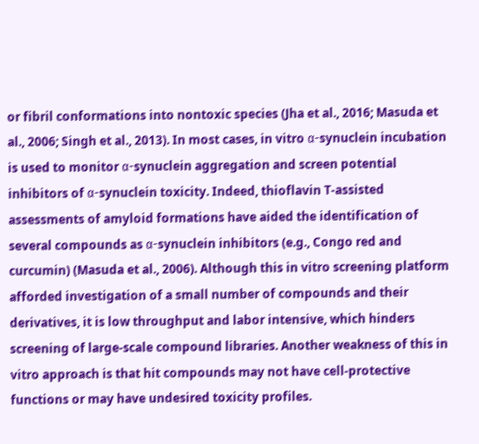or fibril conformations into nontoxic species (Jha et al., 2016; Masuda et al., 2006; Singh et al., 2013). In most cases, in vitro α-synuclein incubation is used to monitor α-synuclein aggregation and screen potential inhibitors of α-synuclein toxicity. Indeed, thioflavin T-assisted assessments of amyloid formations have aided the identification of several compounds as α-synuclein inhibitors (e.g., Congo red and curcumin) (Masuda et al., 2006). Although this in vitro screening platform afforded investigation of a small number of compounds and their derivatives, it is low throughput and labor intensive, which hinders screening of large-scale compound libraries. Another weakness of this in vitro approach is that hit compounds may not have cell-protective functions or may have undesired toxicity profiles.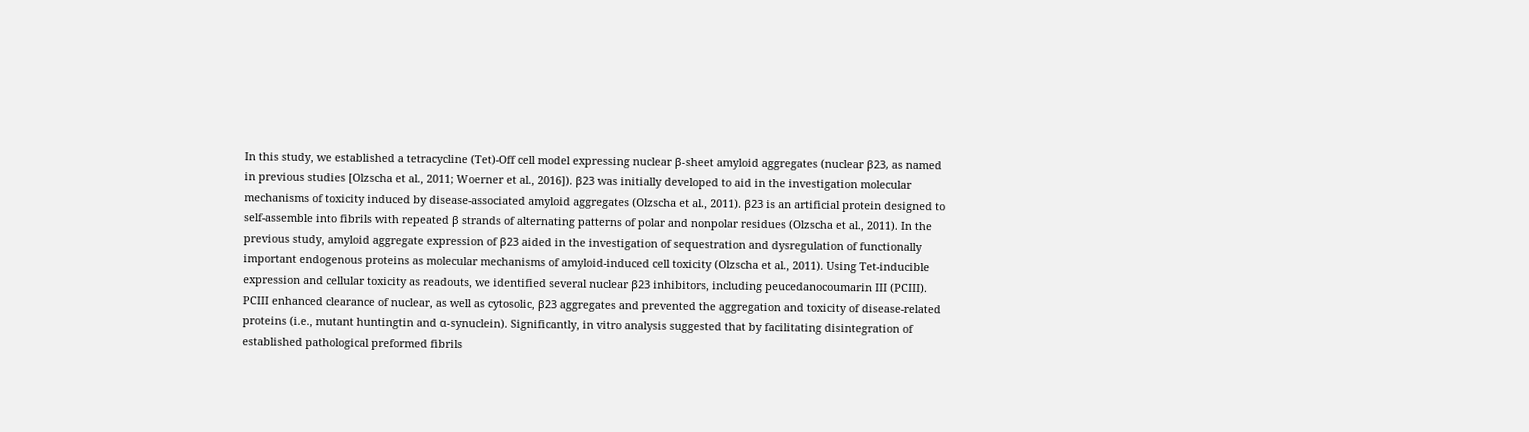In this study, we established a tetracycline (Tet)-Off cell model expressing nuclear β-sheet amyloid aggregates (nuclear β23, as named in previous studies [Olzscha et al., 2011; Woerner et al., 2016]). β23 was initially developed to aid in the investigation molecular mechanisms of toxicity induced by disease-associated amyloid aggregates (Olzscha et al., 2011). β23 is an artificial protein designed to self-assemble into fibrils with repeated β strands of alternating patterns of polar and nonpolar residues (Olzscha et al., 2011). In the previous study, amyloid aggregate expression of β23 aided in the investigation of sequestration and dysregulation of functionally important endogenous proteins as molecular mechanisms of amyloid-induced cell toxicity (Olzscha et al., 2011). Using Tet-inducible expression and cellular toxicity as readouts, we identified several nuclear β23 inhibitors, including peucedanocoumarin III (PCIII). PCIII enhanced clearance of nuclear, as well as cytosolic, β23 aggregates and prevented the aggregation and toxicity of disease-related proteins (i.e., mutant huntingtin and α-synuclein). Significantly, in vitro analysis suggested that by facilitating disintegration of established pathological preformed fibrils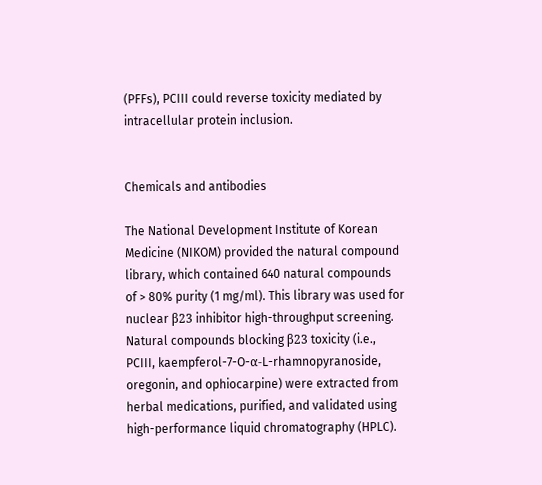(PFFs), PCIII could reverse toxicity mediated by intracellular protein inclusion.


Chemicals and antibodies

The National Development Institute of Korean Medicine (NIKOM) provided the natural compound library, which contained 640 natural compounds of > 80% purity (1 mg/ml). This library was used for nuclear β23 inhibitor high-throughput screening. Natural compounds blocking β23 toxicity (i.e., PCIII, kaempferol-7-O-α-L-rhamnopyranoside, oregonin, and ophiocarpine) were extracted from herbal medications, purified, and validated using high-performance liquid chromatography (HPLC).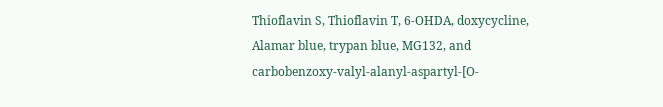Thioflavin S, Thioflavin T, 6-OHDA, doxycycline, Alamar blue, trypan blue, MG132, and carbobenzoxy-valyl-alanyl-aspartyl-[O-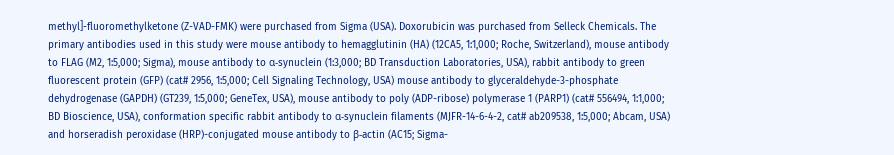methyl]-fluoromethylketone (Z-VAD-FMK) were purchased from Sigma (USA). Doxorubicin was purchased from Selleck Chemicals. The primary antibodies used in this study were mouse antibody to hemagglutinin (HA) (12CA5, 1:1,000; Roche, Switzerland), mouse antibody to FLAG (M2, 1:5,000; Sigma), mouse antibody to α-synuclein (1:3,000; BD Transduction Laboratories, USA), rabbit antibody to green fluorescent protein (GFP) (cat# 2956, 1:5,000; Cell Signaling Technology, USA) mouse antibody to glyceraldehyde-3-phosphate dehydrogenase (GAPDH) (GT239, 1:5,000; GeneTex, USA), mouse antibody to poly (ADP-ribose) polymerase 1 (PARP1) (cat# 556494, 1:1,000; BD Bioscience, USA), conformation specific rabbit antibody to α-synuclein filaments (MJFR-14-6-4-2, cat# ab209538, 1:5,000; Abcam, USA) and horseradish peroxidase (HRP)-conjugated mouse antibody to β-actin (AC15; Sigma-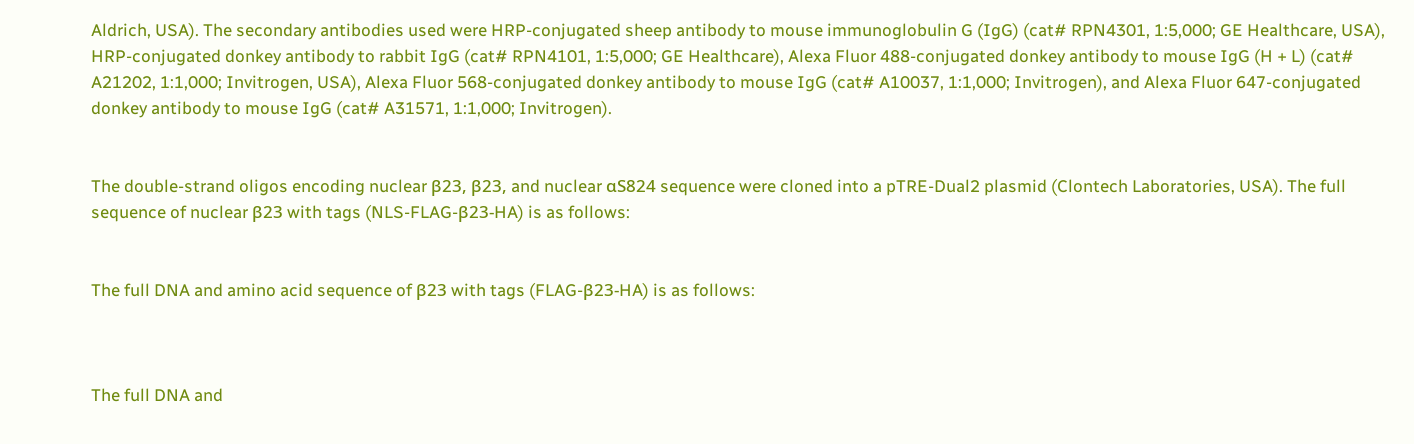Aldrich, USA). The secondary antibodies used were HRP-conjugated sheep antibody to mouse immunoglobulin G (IgG) (cat# RPN4301, 1:5,000; GE Healthcare, USA), HRP-conjugated donkey antibody to rabbit IgG (cat# RPN4101, 1:5,000; GE Healthcare), Alexa Fluor 488-conjugated donkey antibody to mouse IgG (H + L) (cat# A21202, 1:1,000; Invitrogen, USA), Alexa Fluor 568-conjugated donkey antibody to mouse IgG (cat# A10037, 1:1,000; Invitrogen), and Alexa Fluor 647-conjugated donkey antibody to mouse IgG (cat# A31571, 1:1,000; Invitrogen).


The double-strand oligos encoding nuclear β23, β23, and nuclear αS824 sequence were cloned into a pTRE-Dual2 plasmid (Clontech Laboratories, USA). The full sequence of nuclear β23 with tags (NLS-FLAG-β23-HA) is as follows:


The full DNA and amino acid sequence of β23 with tags (FLAG-β23-HA) is as follows:



The full DNA and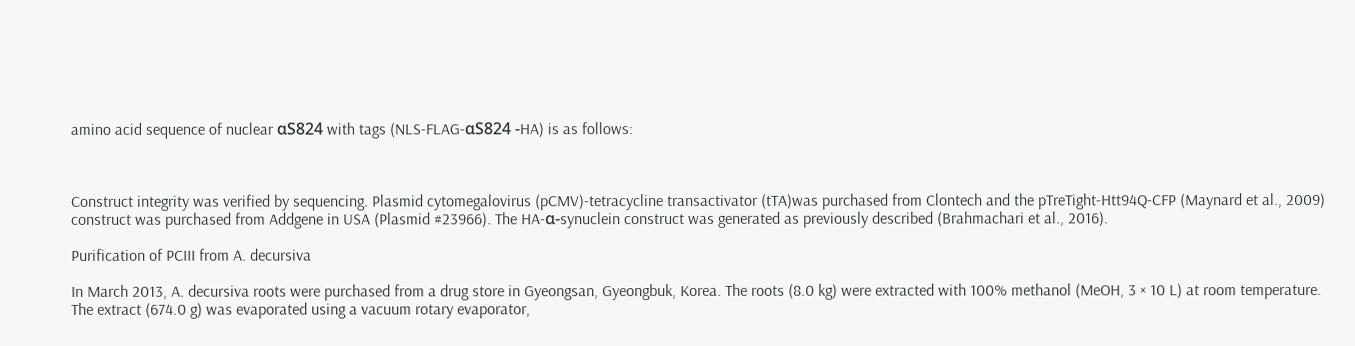amino acid sequence of nuclear αS824 with tags (NLS-FLAG-αS824 -HA) is as follows:



Construct integrity was verified by sequencing. Plasmid cytomegalovirus (pCMV)-tetracycline transactivator (tTA)was purchased from Clontech and the pTreTight-Htt94Q-CFP (Maynard et al., 2009) construct was purchased from Addgene in USA (Plasmid #23966). The HA-α-synuclein construct was generated as previously described (Brahmachari et al., 2016).

Purification of PCIII from A. decursiva

In March 2013, A. decursiva roots were purchased from a drug store in Gyeongsan, Gyeongbuk, Korea. The roots (8.0 kg) were extracted with 100% methanol (MeOH, 3 × 10 L) at room temperature. The extract (674.0 g) was evaporated using a vacuum rotary evaporator,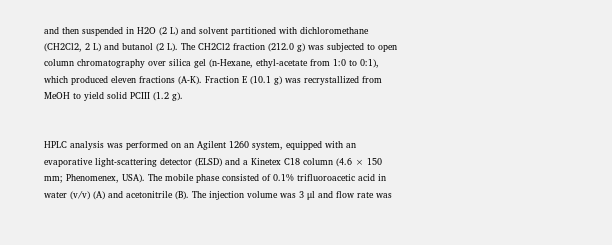and then suspended in H2O (2 L) and solvent partitioned with dichloromethane (CH2Cl2, 2 L) and butanol (2 L). The CH2Cl2 fraction (212.0 g) was subjected to open column chromatography over silica gel (n-Hexane, ethyl-acetate from 1:0 to 0:1), which produced eleven fractions (A-K). Fraction E (10.1 g) was recrystallized from MeOH to yield solid PCIII (1.2 g).


HPLC analysis was performed on an Agilent 1260 system, equipped with an evaporative light-scattering detector (ELSD) and a Kinetex C18 column (4.6 × 150 mm; Phenomenex, USA). The mobile phase consisted of 0.1% trifluoroacetic acid in water (v/v) (A) and acetonitrile (B). The injection volume was 3 μl and flow rate was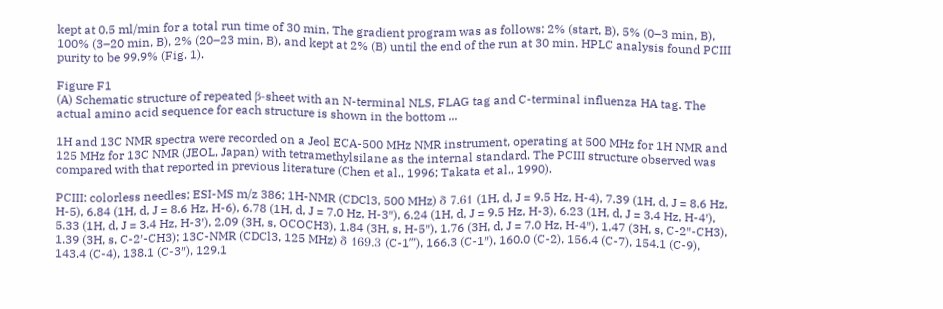kept at 0.5 ml/min for a total run time of 30 min. The gradient program was as follows: 2% (start, B), 5% (0–3 min, B), 100% (3–20 min, B), 2% (20–23 min, B), and kept at 2% (B) until the end of the run at 30 min. HPLC analysis found PCIII purity to be 99.9% (Fig. 1).

Figure F1
(A) Schematic structure of repeated β-sheet with an N-terminal NLS, FLAG tag and C-terminal influenza HA tag. The actual amino acid sequence for each structure is shown in the bottom ...

1H and 13C NMR spectra were recorded on a Jeol ECA-500 MHz NMR instrument, operating at 500 MHz for 1H NMR and 125 MHz for 13C NMR (JEOL, Japan) with tetramethylsilane as the internal standard. The PCIII structure observed was compared with that reported in previous literature (Chen et al., 1996; Takata et al., 1990).

PCIII: colorless needles; ESI-MS m/z 386; 1H-NMR (CDCl3, 500 MHz) δ 7.61 (1H, d, J = 9.5 Hz, H-4), 7.39 (1H, d, J = 8.6 Hz, H-5), 6.84 (1H, d, J = 8.6 Hz, H-6), 6.78 (1H, d, J = 7.0 Hz, H-3″), 6.24 (1H, d, J = 9.5 Hz, H-3), 6.23 (1H, d, J = 3.4 Hz, H-4′), 5.33 (1H, d, J = 3.4 Hz, H-3′), 2.09 (3H, s, OCOCH3), 1.84 (3H, s, H-5″), 1.76 (3H, d, J = 7.0 Hz, H-4″), 1.47 (3H, s, C-2″-CH3), 1.39 (3H, s, C-2′-CH3); 13C-NMR (CDCl3, 125 MHz) δ 169.3 (C-1‴), 166.3 (C-1″), 160.0 (C-2), 156.4 (C-7), 154.1 (C-9), 143.4 (C-4), 138.1 (C-3″), 129.1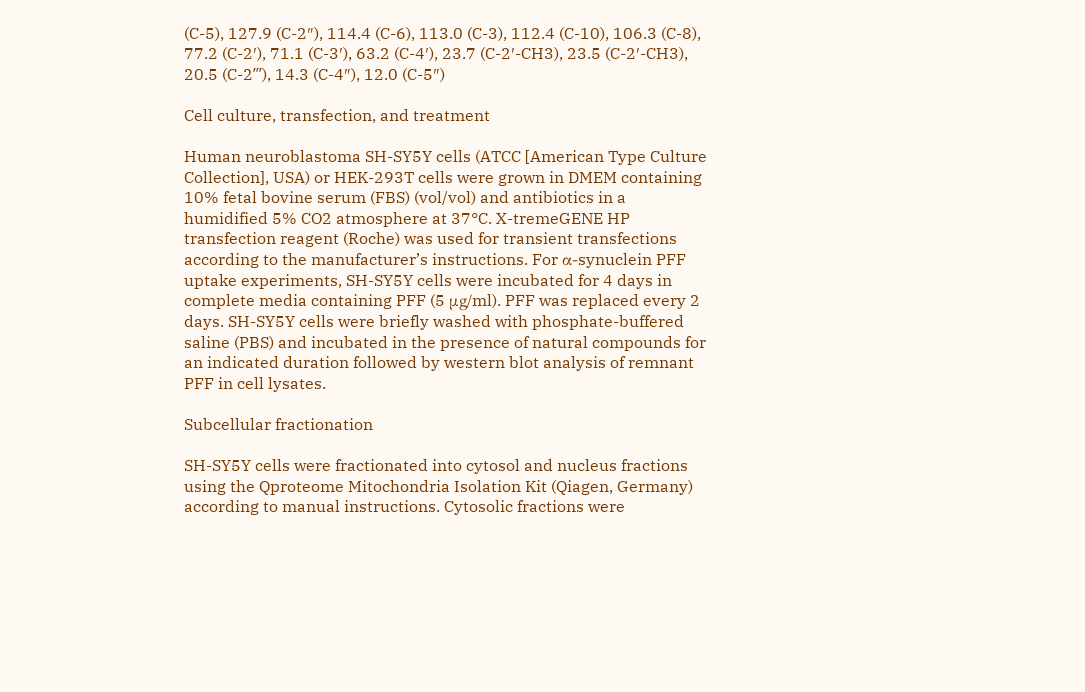(C-5), 127.9 (C-2″), 114.4 (C-6), 113.0 (C-3), 112.4 (C-10), 106.3 (C-8), 77.2 (C-2′), 71.1 (C-3′), 63.2 (C-4′), 23.7 (C-2′-CH3), 23.5 (C-2′-CH3), 20.5 (C-2‴), 14.3 (C-4″), 12.0 (C-5″)

Cell culture, transfection, and treatment

Human neuroblastoma SH-SY5Y cells (ATCC [American Type Culture Collection], USA) or HEK-293T cells were grown in DMEM containing 10% fetal bovine serum (FBS) (vol/vol) and antibiotics in a humidified 5% CO2 atmosphere at 37°C. X-tremeGENE HP transfection reagent (Roche) was used for transient transfections according to the manufacturer’s instructions. For α-synuclein PFF uptake experiments, SH-SY5Y cells were incubated for 4 days in complete media containing PFF (5 μg/ml). PFF was replaced every 2 days. SH-SY5Y cells were briefly washed with phosphate-buffered saline (PBS) and incubated in the presence of natural compounds for an indicated duration followed by western blot analysis of remnant PFF in cell lysates.

Subcellular fractionation

SH-SY5Y cells were fractionated into cytosol and nucleus fractions using the Qproteome Mitochondria Isolation Kit (Qiagen, Germany) according to manual instructions. Cytosolic fractions were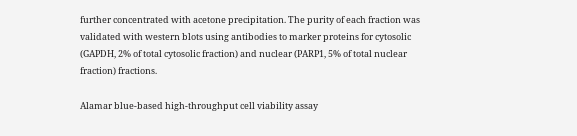further concentrated with acetone precipitation. The purity of each fraction was validated with western blots using antibodies to marker proteins for cytosolic (GAPDH, 2% of total cytosolic fraction) and nuclear (PARP1, 5% of total nuclear fraction) fractions.

Alamar blue-based high-throughput cell viability assay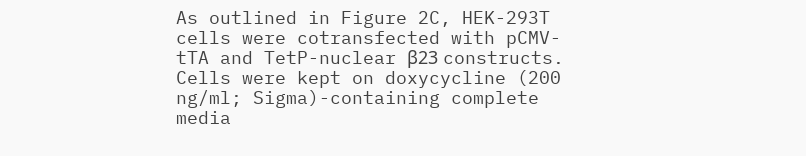As outlined in Figure 2C, HEK-293T cells were cotransfected with pCMV-tTA and TetP-nuclear β23 constructs. Cells were kept on doxycycline (200 ng/ml; Sigma)-containing complete media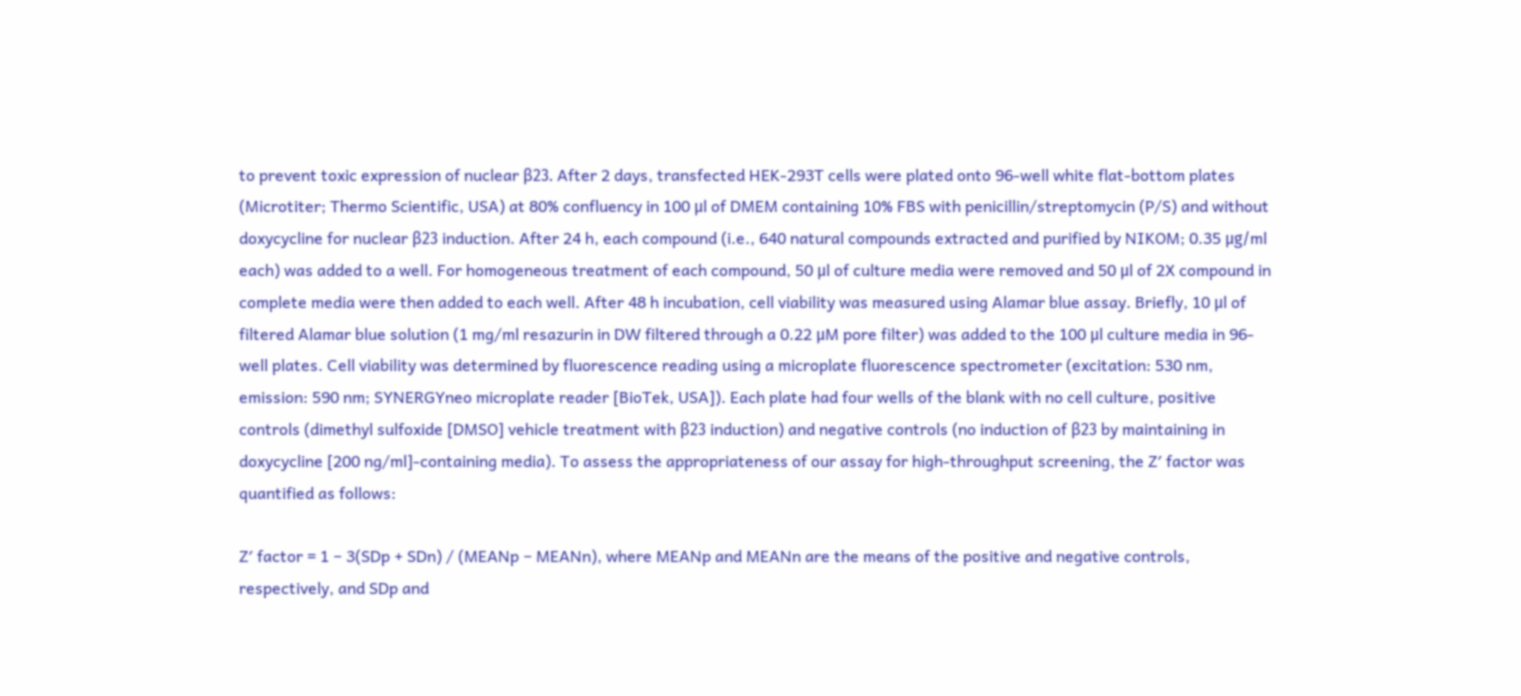to prevent toxic expression of nuclear β23. After 2 days, transfected HEK-293T cells were plated onto 96-well white flat-bottom plates (Microtiter; Thermo Scientific, USA) at 80% confluency in 100 μl of DMEM containing 10% FBS with penicillin/streptomycin (P/S) and without doxycycline for nuclear β23 induction. After 24 h, each compound (i.e., 640 natural compounds extracted and purified by NIKOM; 0.35 μg/ml each) was added to a well. For homogeneous treatment of each compound, 50 μl of culture media were removed and 50 μl of 2X compound in complete media were then added to each well. After 48 h incubation, cell viability was measured using Alamar blue assay. Briefly, 10 μl of filtered Alamar blue solution (1 mg/ml resazurin in DW filtered through a 0.22 μM pore filter) was added to the 100 μl culture media in 96-well plates. Cell viability was determined by fluorescence reading using a microplate fluorescence spectrometer (excitation: 530 nm, emission: 590 nm; SYNERGYneo microplate reader [BioTek, USA]). Each plate had four wells of the blank with no cell culture, positive controls (dimethyl sulfoxide [DMSO] vehicle treatment with β23 induction) and negative controls (no induction of β23 by maintaining in doxycycline [200 ng/ml]-containing media). To assess the appropriateness of our assay for high-throughput screening, the Z′ factor was quantified as follows:

Z′ factor = 1 − 3(SDp + SDn) / (MEANp − MEANn), where MEANp and MEANn are the means of the positive and negative controls, respectively, and SDp and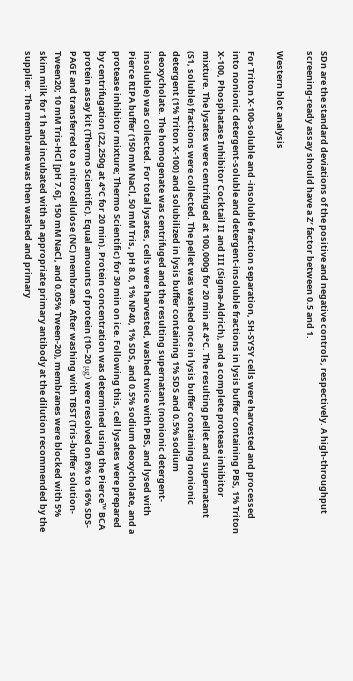SDn are the standard deviations of the positive and negative controls, respectively. A high-throughput screening-ready assay should have a Z′ factor between 0.5 and 1.

Western blot analysis

For Triton X-100-soluble and -insoluble fraction separation, SH-SY5Y cells were harvested and processed into nonionic detergent-soluble and detergent-insoluble fractions in lysis buffer containing PBS, 1% Triton X-100, Phosphatase Inhibitor Cocktail II and III (Sigma-Aldrich), and a complete protease inhibitor mixture. The lysates were centrifuged at 100,000g for 20 min at 4°C. The resulting pellet and supernatant (S1, soluble) fractions were collected. The pellet was washed once in lysis buffer containing nonionic detergent (1% Triton X-100) and solubilized in lysis buffer containing 1% SDS and 0.5% sodium deoxycholate. The homogenate was centrifuged and the resulting supernatant (nonionic detergent-insoluble) was collected. For total lysates, cells were harvested, washed twice with PBS, and lysed with Pierce RIPA buffer (150 mM NaCl, 50 mM Tris, pH 8.0, 1% NP40, 1% SDS, and 0.5% sodium deoxycholate, and a protease inhibitor mixture; Thermo Scientific) for 30 min on ice. Following this, cell lysates were prepared by centrifugation (22,250g at 4°C for 20 min). Protein concentration was determined using the Pierce™ BCA protein assay kit (Thermo Scientific). Equal amounts of protein (10–20 μg) were resolved on 8% to 16% SDS-PAGE and transferred to a nitrocellulose (NC) membrane. After washing with TBST (Tris-buffer solution-Tween20; 10 mM Tris-HCl [pH 7.6], 150 mM NaCl, and 0.05% Tween-20), membranes were blocked with 5% skim milk for 1 h and incubated with an appropriate primary antibody at the dilution recommended by the supplier. The membrane was then washed and primary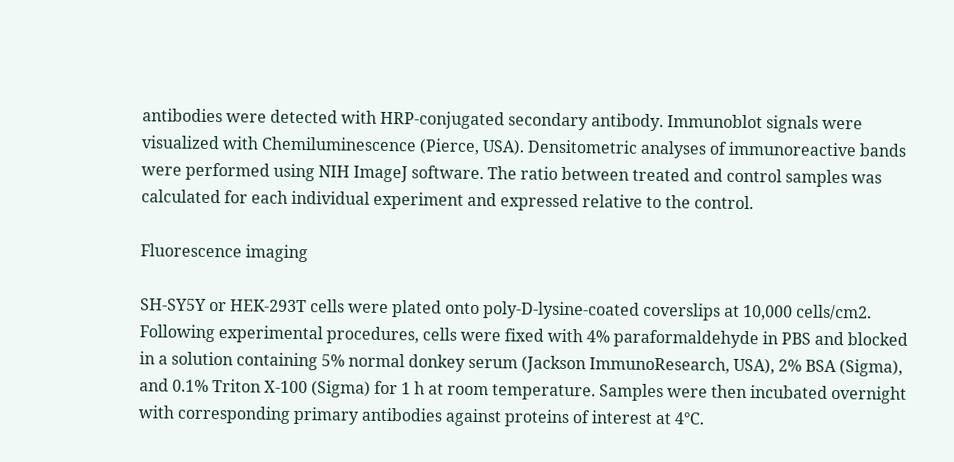antibodies were detected with HRP-conjugated secondary antibody. Immunoblot signals were visualized with Chemiluminescence (Pierce, USA). Densitometric analyses of immunoreactive bands were performed using NIH ImageJ software. The ratio between treated and control samples was calculated for each individual experiment and expressed relative to the control.

Fluorescence imaging

SH-SY5Y or HEK-293T cells were plated onto poly-D-lysine-coated coverslips at 10,000 cells/cm2. Following experimental procedures, cells were fixed with 4% paraformaldehyde in PBS and blocked in a solution containing 5% normal donkey serum (Jackson ImmunoResearch, USA), 2% BSA (Sigma), and 0.1% Triton X-100 (Sigma) for 1 h at room temperature. Samples were then incubated overnight with corresponding primary antibodies against proteins of interest at 4°C.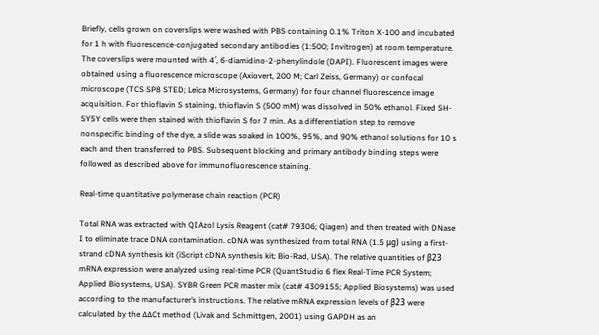Briefly, cells grown on coverslips were washed with PBS containing 0.1% Triton X-100 and incubated for 1 h with fluorescence-conjugated secondary antibodies (1:500; Invitrogen) at room temperature. The coverslips were mounted with 4′, 6-diamidino-2-phenylindole (DAPI). Fluorescent images were obtained using a fluorescence microscope (Axiovert, 200 M; Carl Zeiss, Germany) or confocal microscope (TCS SP8 STED; Leica Microsystems, Germany) for four channel fluorescence image acquisition. For thioflavin S staining, thioflavin S (500 mM) was dissolved in 50% ethanol. Fixed SH-SY5Y cells were then stained with thioflavin S for 7 min. As a differentiation step to remove nonspecific binding of the dye, a slide was soaked in 100%, 95%, and 90% ethanol solutions for 10 s each and then transferred to PBS. Subsequent blocking and primary antibody binding steps were followed as described above for immunofluorescence staining.

Real-time quantitative polymerase chain reaction (PCR)

Total RNA was extracted with QIAzol Lysis Reagent (cat# 79306; Qiagen) and then treated with DNase I to eliminate trace DNA contamination. cDNA was synthesized from total RNA (1.5 μg) using a first-strand cDNA synthesis kit (iScript cDNA synthesis kit; Bio-Rad, USA). The relative quantities of β23 mRNA expression were analyzed using real-time PCR (QuantStudio 6 flex Real-Time PCR System; Applied Biosystems, USA). SYBR Green PCR master mix (cat# 4309155; Applied Biosystems) was used according to the manufacturer’s instructions. The relative mRNA expression levels of β23 were calculated by the ∆∆Ct method (Livak and Schmittgen, 2001) using GAPDH as an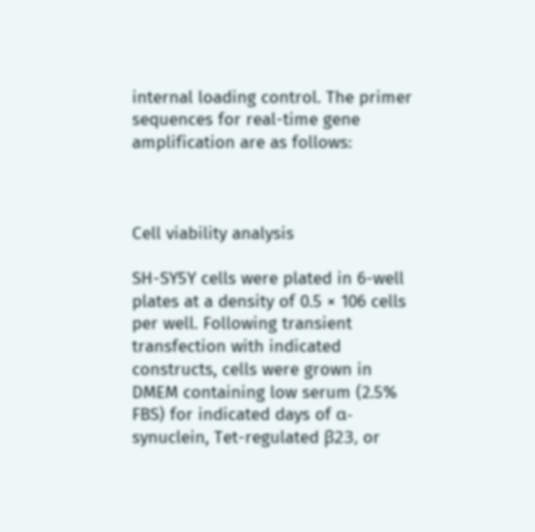internal loading control. The primer sequences for real-time gene amplification are as follows:



Cell viability analysis

SH-SY5Y cells were plated in 6-well plates at a density of 0.5 × 106 cells per well. Following transient transfection with indicated constructs, cells were grown in DMEM containing low serum (2.5% FBS) for indicated days of α-synuclein, Tet-regulated β23, or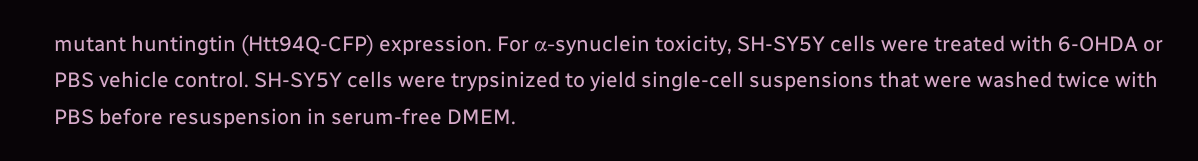mutant huntingtin (Htt94Q-CFP) expression. For α-synuclein toxicity, SH-SY5Y cells were treated with 6-OHDA or PBS vehicle control. SH-SY5Y cells were trypsinized to yield single-cell suspensions that were washed twice with PBS before resuspension in serum-free DMEM.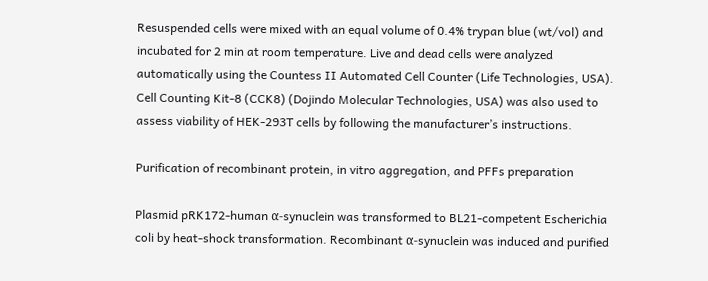Resuspended cells were mixed with an equal volume of 0.4% trypan blue (wt/vol) and incubated for 2 min at room temperature. Live and dead cells were analyzed automatically using the Countess II Automated Cell Counter (Life Technologies, USA). Cell Counting Kit-8 (CCK8) (Dojindo Molecular Technologies, USA) was also used to assess viability of HEK-293T cells by following the manufacturer’s instructions.

Purification of recombinant protein, in vitro aggregation, and PFFs preparation

Plasmid pRK172-human α-synuclein was transformed to BL21-competent Escherichia coli by heat-shock transformation. Recombinant α-synuclein was induced and purified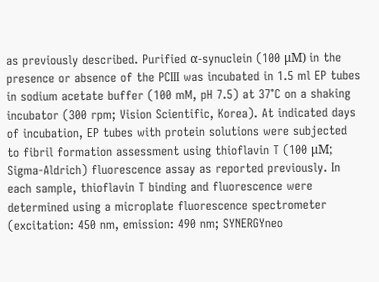as previously described. Purified α-synuclein (100 μM) in the presence or absence of the PCIII was incubated in 1.5 ml EP tubes in sodium acetate buffer (100 mM, pH 7.5) at 37°C on a shaking incubator (300 rpm; Vision Scientific, Korea). At indicated days of incubation, EP tubes with protein solutions were subjected to fibril formation assessment using thioflavin T (100 μM; Sigma-Aldrich) fluorescence assay as reported previously. In each sample, thioflavin T binding and fluorescence were determined using a microplate fluorescence spectrometer (excitation: 450 nm, emission: 490 nm; SYNERGYneo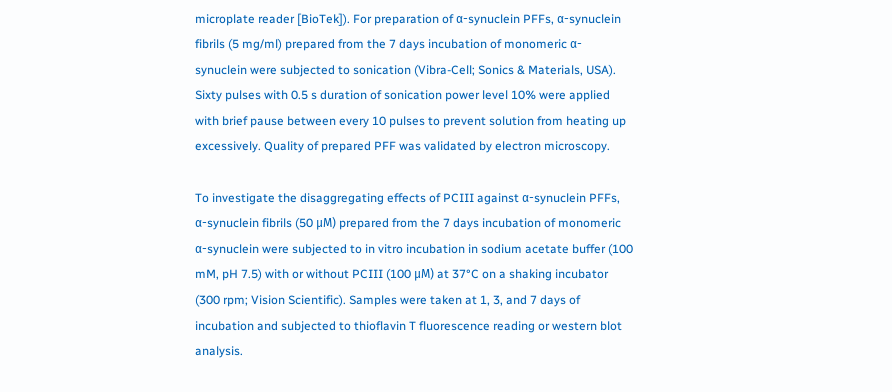microplate reader [BioTek]). For preparation of α-synuclein PFFs, α-synuclein fibrils (5 mg/ml) prepared from the 7 days incubation of monomeric α-synuclein were subjected to sonication (Vibra-Cell; Sonics & Materials, USA). Sixty pulses with 0.5 s duration of sonication power level 10% were applied with brief pause between every 10 pulses to prevent solution from heating up excessively. Quality of prepared PFF was validated by electron microscopy.

To investigate the disaggregating effects of PCIII against α-synuclein PFFs, α-synuclein fibrils (50 μM) prepared from the 7 days incubation of monomeric α-synuclein were subjected to in vitro incubation in sodium acetate buffer (100 mM, pH 7.5) with or without PCIII (100 μM) at 37°C on a shaking incubator (300 rpm; Vision Scientific). Samples were taken at 1, 3, and 7 days of incubation and subjected to thioflavin T fluorescence reading or western blot analysis.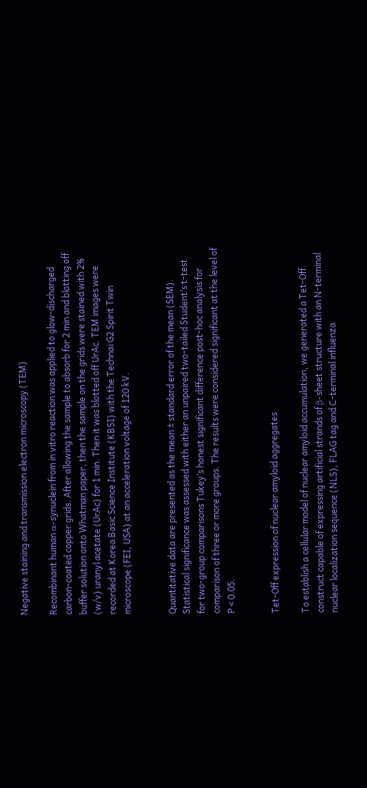Negative staining and transmission electron microscopy (TEM)

Recombinant human α-synuclein from in vitro reaction was applied to glow-discharged carbon-coated copper grids. After allowing the sample to absorb for 2 min and blotting off buffer solution onto Whatman paper, then the sample on the grids were stained with 2% (w/v) uranyl acetate (UrAc) for 1 min. Then it was blotted off UrAc. TEM images were recorded at Korea Basic Science Institute (KBSI) with the Technai G2 Spirit Twin microscope (FEI, USA) at an acceleration voltage of 120 kV.


Quantitative data are presented as the mean ± standard error of the mean (SEM). Statistical significance was assessed with either an unpaired two-tailed Student’s t-test for two-group comparisons Tukey’s honest significant difference post-hoc analysis for comparison of three or more groups. The results were considered significant at the level of P < 0.05.


Tet-Off expression of nuclear amyloid aggregates

To establish a cellular model of nuclear amyloid accumulation, we generated a Tet-Off construct capable of expressing artificial strands of β-sheet structure with an N-terminal nuclear localization sequence (NLS), FLAG tag and C-terminal influenza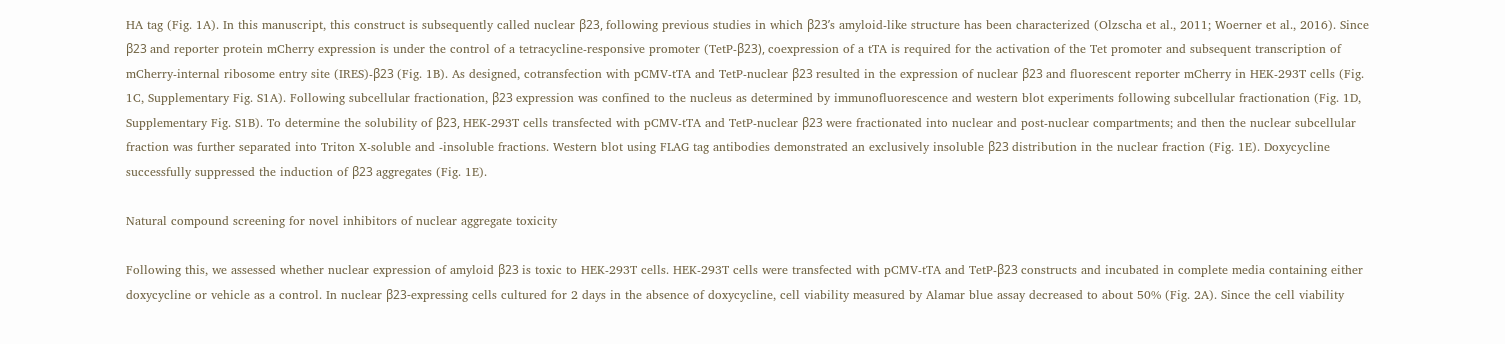HA tag (Fig. 1A). In this manuscript, this construct is subsequently called nuclear β23, following previous studies in which β23’s amyloid-like structure has been characterized (Olzscha et al., 2011; Woerner et al., 2016). Since β23 and reporter protein mCherry expression is under the control of a tetracycline-responsive promoter (TetP-β23), coexpression of a tTA is required for the activation of the Tet promoter and subsequent transcription of mCherry-internal ribosome entry site (IRES)-β23 (Fig. 1B). As designed, cotransfection with pCMV-tTA and TetP-nuclear β23 resulted in the expression of nuclear β23 and fluorescent reporter mCherry in HEK-293T cells (Fig. 1C, Supplementary Fig. S1A). Following subcellular fractionation, β23 expression was confined to the nucleus as determined by immunofluorescence and western blot experiments following subcellular fractionation (Fig. 1D, Supplementary Fig. S1B). To determine the solubility of β23, HEK-293T cells transfected with pCMV-tTA and TetP-nuclear β23 were fractionated into nuclear and post-nuclear compartments; and then the nuclear subcellular fraction was further separated into Triton X-soluble and -insoluble fractions. Western blot using FLAG tag antibodies demonstrated an exclusively insoluble β23 distribution in the nuclear fraction (Fig. 1E). Doxycycline successfully suppressed the induction of β23 aggregates (Fig. 1E).

Natural compound screening for novel inhibitors of nuclear aggregate toxicity

Following this, we assessed whether nuclear expression of amyloid β23 is toxic to HEK-293T cells. HEK-293T cells were transfected with pCMV-tTA and TetP-β23 constructs and incubated in complete media containing either doxycycline or vehicle as a control. In nuclear β23-expressing cells cultured for 2 days in the absence of doxycycline, cell viability measured by Alamar blue assay decreased to about 50% (Fig. 2A). Since the cell viability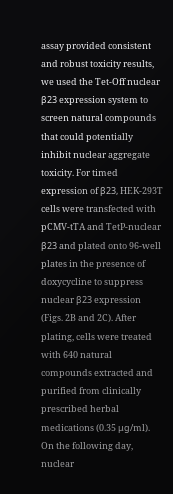assay provided consistent and robust toxicity results, we used the Tet-Off nuclear β23 expression system to screen natural compounds that could potentially inhibit nuclear aggregate toxicity. For timed expression of β23, HEK-293T cells were transfected with pCMV-tTA and TetP-nuclear β23 and plated onto 96-well plates in the presence of doxycycline to suppress nuclear β23 expression (Figs. 2B and 2C). After plating, cells were treated with 640 natural compounds extracted and purified from clinically prescribed herbal medications (0.35 μg/ml). On the following day, nuclear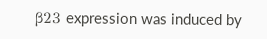β23 expression was induced by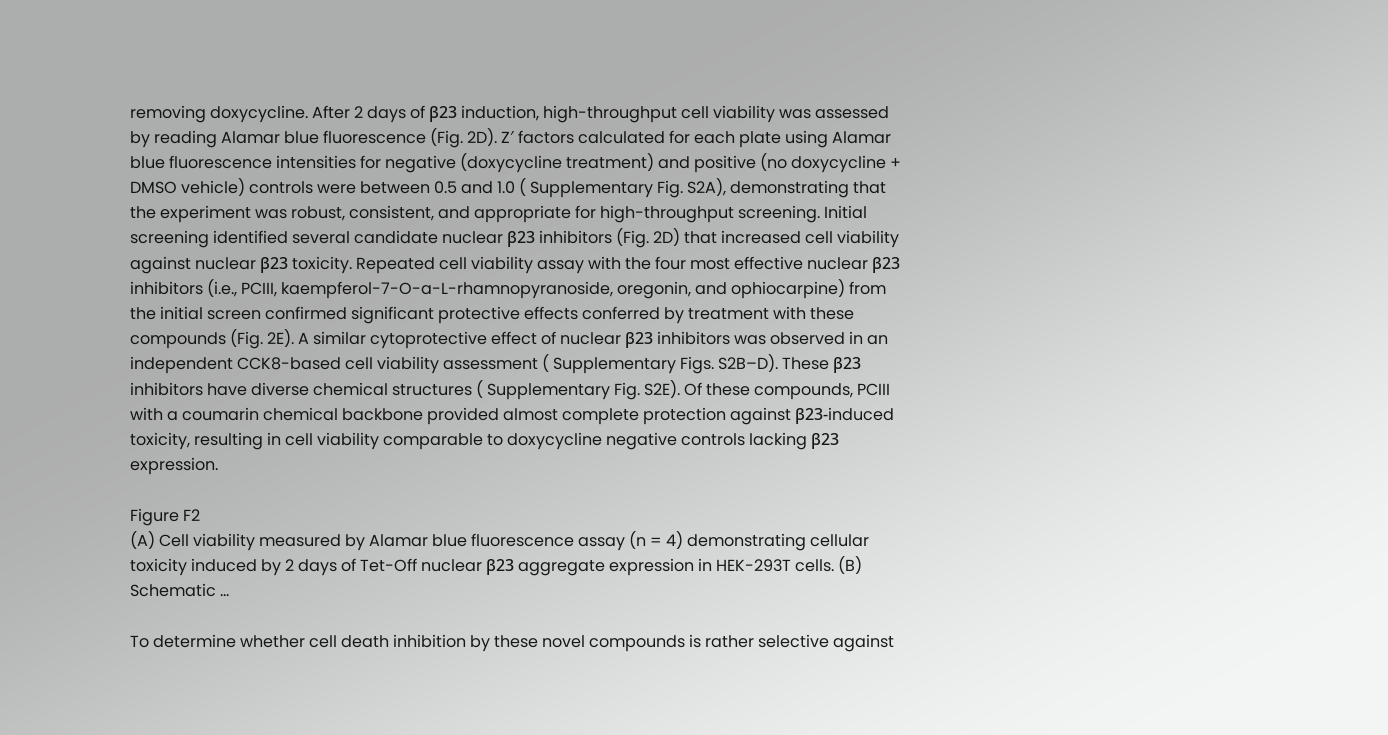removing doxycycline. After 2 days of β23 induction, high-throughput cell viability was assessed by reading Alamar blue fluorescence (Fig. 2D). Z′ factors calculated for each plate using Alamar blue fluorescence intensities for negative (doxycycline treatment) and positive (no doxycycline + DMSO vehicle) controls were between 0.5 and 1.0 ( Supplementary Fig. S2A), demonstrating that the experiment was robust, consistent, and appropriate for high-throughput screening. Initial screening identified several candidate nuclear β23 inhibitors (Fig. 2D) that increased cell viability against nuclear β23 toxicity. Repeated cell viability assay with the four most effective nuclear β23 inhibitors (i.e., PCIII, kaempferol-7-O-a-L-rhamnopyranoside, oregonin, and ophiocarpine) from the initial screen confirmed significant protective effects conferred by treatment with these compounds (Fig. 2E). A similar cytoprotective effect of nuclear β23 inhibitors was observed in an independent CCK8-based cell viability assessment ( Supplementary Figs. S2B–D). These β23 inhibitors have diverse chemical structures ( Supplementary Fig. S2E). Of these compounds, PCIII with a coumarin chemical backbone provided almost complete protection against β23-induced toxicity, resulting in cell viability comparable to doxycycline negative controls lacking β23 expression.

Figure F2
(A) Cell viability measured by Alamar blue fluorescence assay (n = 4) demonstrating cellular toxicity induced by 2 days of Tet-Off nuclear β23 aggregate expression in HEK-293T cells. (B) Schematic ...

To determine whether cell death inhibition by these novel compounds is rather selective against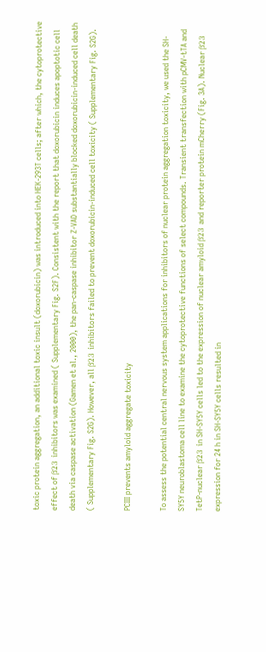toxic protein aggregation, an additional toxic insult (doxorubicin) was introduced into HEK-293T cells; after which, the cytoprotective effect of β23 inhibitors was examined ( Supplementary Fig. S2F). Consistent with the report that doxorubicin induces apoptotic cell death via caspase activation (Gamen et al., 2000), the pan-caspase inhibitor Z-VAD substantially blocked doxorubicin-induced cell death ( Supplementary Fig. S2G). However, all β23 inhibitors failed to prevent doxorubicin-induced cell toxicity ( Supplementary Fig. S2G).

PCIII prevents amyloid aggregate toxicity

To assess the potential central nervous system applications for inhibitors of nuclear protein aggregation toxicity, we used the SH-SY5Y neuroblastoma cell line to examine the cytoprotective functions of select compounds. Transient transfection with pCMV-tTA and TetP-nuclear β23 in SH-SY5Y cells led to the expression of nuclear amyloid β23 and reporter protein mCherry (Fig. 3A). Nuclear β23 expression for 24 h in SH-SY5Y cells resulted in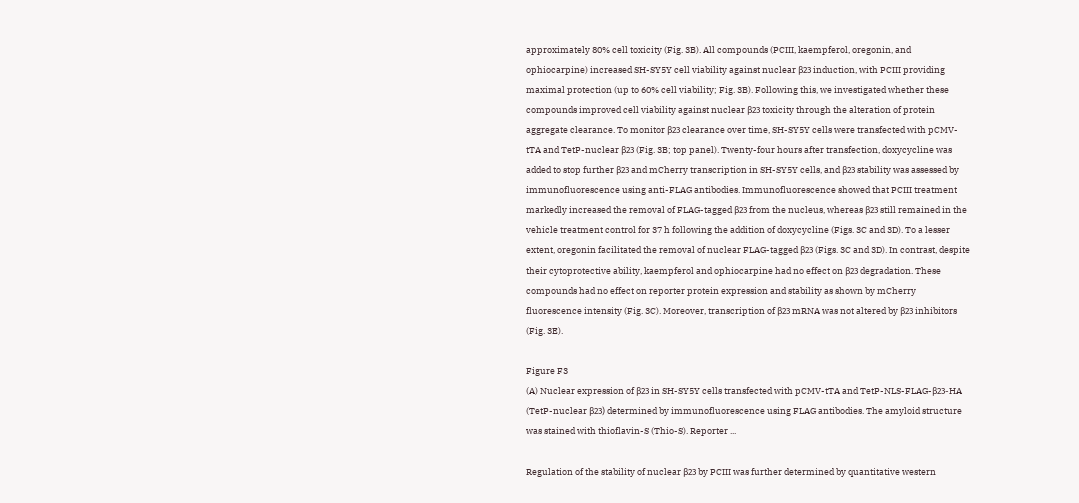approximately 80% cell toxicity (Fig. 3B). All compounds (PCIII, kaempferol, oregonin, and ophiocarpine) increased SH-SY5Y cell viability against nuclear β23 induction, with PCIII providing maximal protection (up to 60% cell viability; Fig. 3B). Following this, we investigated whether these compounds improved cell viability against nuclear β23 toxicity through the alteration of protein aggregate clearance. To monitor β23 clearance over time, SH-SY5Y cells were transfected with pCMV-tTA and TetP-nuclear β23 (Fig. 3B; top panel). Twenty-four hours after transfection, doxycycline was added to stop further β23 and mCherry transcription in SH-SY5Y cells, and β23 stability was assessed by immunofluorescence using anti-FLAG antibodies. Immunofluorescence showed that PCIII treatment markedly increased the removal of FLAG-tagged β23 from the nucleus, whereas β23 still remained in the vehicle treatment control for 37 h following the addition of doxycycline (Figs. 3C and 3D). To a lesser extent, oregonin facilitated the removal of nuclear FLAG-tagged β23 (Figs. 3C and 3D). In contrast, despite their cytoprotective ability, kaempferol and ophiocarpine had no effect on β23 degradation. These compounds had no effect on reporter protein expression and stability as shown by mCherry fluorescence intensity (Fig. 3C). Moreover, transcription of β23 mRNA was not altered by β23 inhibitors (Fig. 3E).

Figure F3
(A) Nuclear expression of β23 in SH-SY5Y cells transfected with pCMV-tTA and TetP-NLS-FLAG-β23-HA (TetP-nuclear β23) determined by immunofluorescence using FLAG antibodies. The amyloid structure was stained with thioflavin-S (Thio-S). Reporter ...

Regulation of the stability of nuclear β23 by PCIII was further determined by quantitative western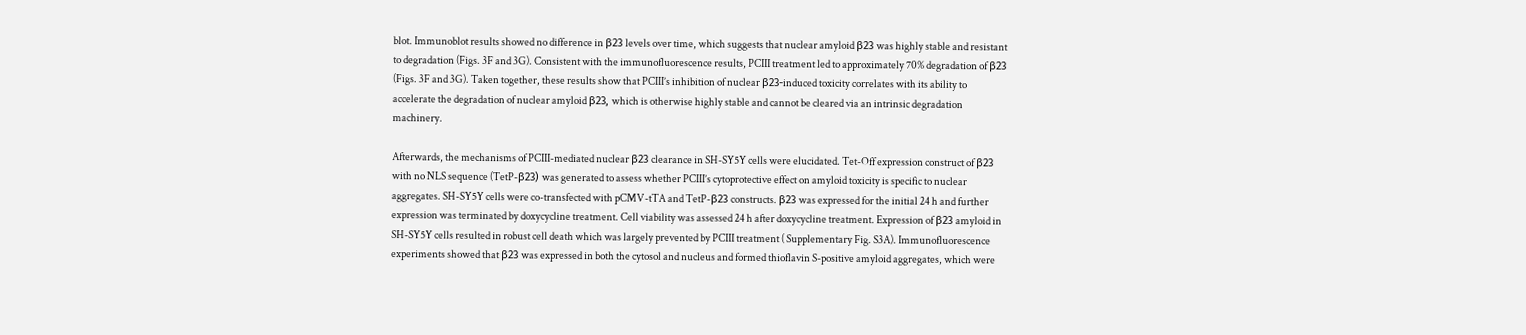blot. Immunoblot results showed no difference in β23 levels over time, which suggests that nuclear amyloid β23 was highly stable and resistant to degradation (Figs. 3F and 3G). Consistent with the immunofluorescence results, PCIII treatment led to approximately 70% degradation of β23 (Figs. 3F and 3G). Taken together, these results show that PCIII’s inhibition of nuclear β23-induced toxicity correlates with its ability to accelerate the degradation of nuclear amyloid β23, which is otherwise highly stable and cannot be cleared via an intrinsic degradation machinery.

Afterwards, the mechanisms of PCIII-mediated nuclear β23 clearance in SH-SY5Y cells were elucidated. Tet-Off expression construct of β23 with no NLS sequence (TetP-β23) was generated to assess whether PCIII’s cytoprotective effect on amyloid toxicity is specific to nuclear aggregates. SH-SY5Y cells were co-transfected with pCMV-tTA and TetP-β23 constructs. β23 was expressed for the initial 24 h and further expression was terminated by doxycycline treatment. Cell viability was assessed 24 h after doxycycline treatment. Expression of β23 amyloid in SH-SY5Y cells resulted in robust cell death which was largely prevented by PCIII treatment ( Supplementary Fig. S3A). Immunofluorescence experiments showed that β23 was expressed in both the cytosol and nucleus and formed thioflavin S-positive amyloid aggregates, which were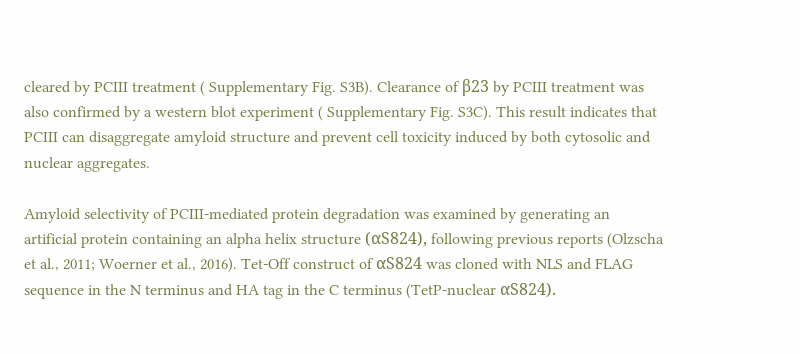cleared by PCIII treatment ( Supplementary Fig. S3B). Clearance of β23 by PCIII treatment was also confirmed by a western blot experiment ( Supplementary Fig. S3C). This result indicates that PCIII can disaggregate amyloid structure and prevent cell toxicity induced by both cytosolic and nuclear aggregates.

Amyloid selectivity of PCIII-mediated protein degradation was examined by generating an artificial protein containing an alpha helix structure (αS824), following previous reports (Olzscha et al., 2011; Woerner et al., 2016). Tet-Off construct of αS824 was cloned with NLS and FLAG sequence in the N terminus and HA tag in the C terminus (TetP-nuclear αS824).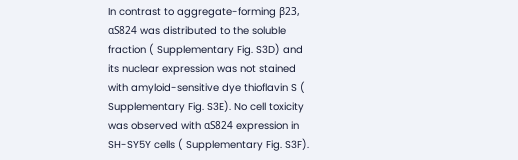In contrast to aggregate-forming β23, αS824 was distributed to the soluble fraction ( Supplementary Fig. S3D) and its nuclear expression was not stained with amyloid-sensitive dye thioflavin S ( Supplementary Fig. S3E). No cell toxicity was observed with αS824 expression in SH-SY5Y cells ( Supplementary Fig. S3F).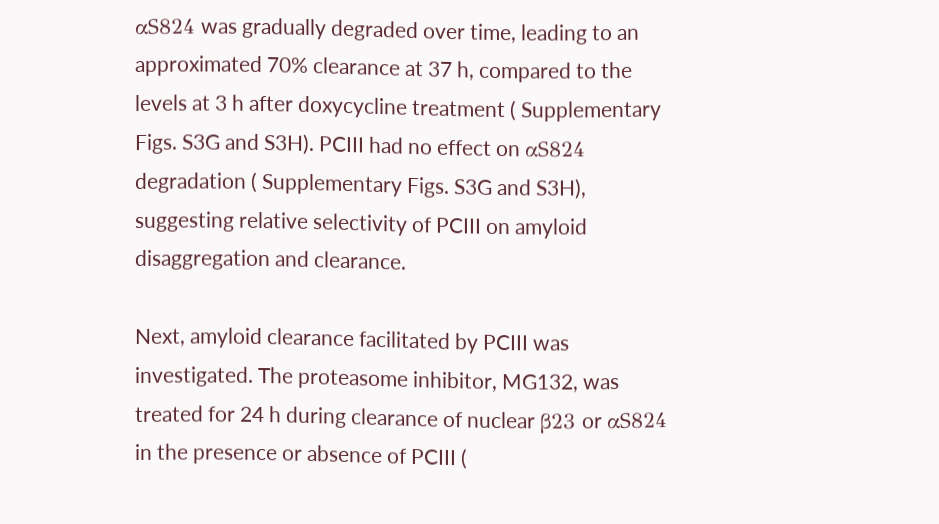αS824 was gradually degraded over time, leading to an approximated 70% clearance at 37 h, compared to the levels at 3 h after doxycycline treatment ( Supplementary Figs. S3G and S3H). PCIII had no effect on αS824 degradation ( Supplementary Figs. S3G and S3H), suggesting relative selectivity of PCIII on amyloid disaggregation and clearance.

Next, amyloid clearance facilitated by PCIII was investigated. The proteasome inhibitor, MG132, was treated for 24 h during clearance of nuclear β23 or αS824 in the presence or absence of PCIII (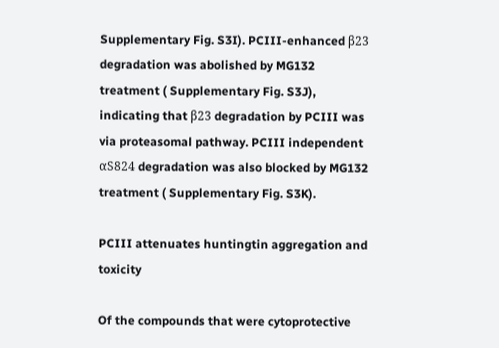Supplementary Fig. S3I). PCIII-enhanced β23 degradation was abolished by MG132 treatment ( Supplementary Fig. S3J), indicating that β23 degradation by PCIII was via proteasomal pathway. PCIII independent αS824 degradation was also blocked by MG132 treatment ( Supplementary Fig. S3K).

PCIII attenuates huntingtin aggregation and toxicity

Of the compounds that were cytoprotective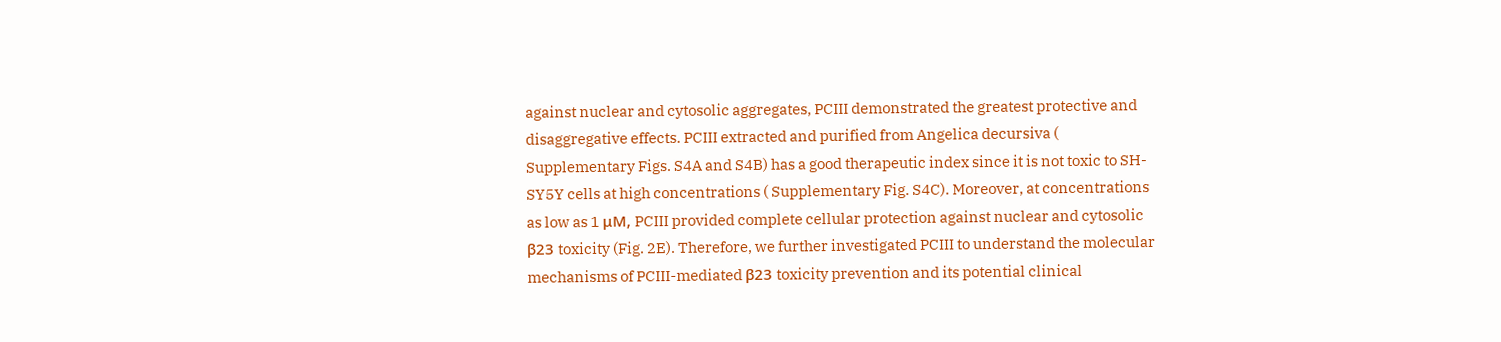against nuclear and cytosolic aggregates, PCIII demonstrated the greatest protective and disaggregative effects. PCIII extracted and purified from Angelica decursiva ( Supplementary Figs. S4A and S4B) has a good therapeutic index since it is not toxic to SH-SY5Y cells at high concentrations ( Supplementary Fig. S4C). Moreover, at concentrations as low as 1 μM, PCIII provided complete cellular protection against nuclear and cytosolic β23 toxicity (Fig. 2E). Therefore, we further investigated PCIII to understand the molecular mechanisms of PCIII-mediated β23 toxicity prevention and its potential clinical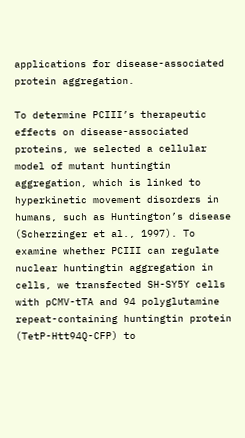applications for disease-associated protein aggregation.

To determine PCIII’s therapeutic effects on disease-associated proteins, we selected a cellular model of mutant huntingtin aggregation, which is linked to hyperkinetic movement disorders in humans, such as Huntington’s disease (Scherzinger et al., 1997). To examine whether PCIII can regulate nuclear huntingtin aggregation in cells, we transfected SH-SY5Y cells with pCMV-tTA and 94 polyglutamine repeat-containing huntingtin protein (TetP-Htt94Q-CFP) to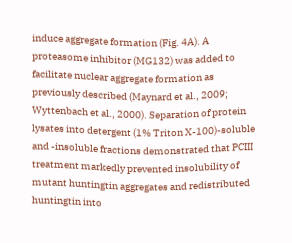induce aggregate formation (Fig. 4A). A proteasome inhibitor (MG132) was added to facilitate nuclear aggregate formation as previously described (Maynard et al., 2009; Wyttenbach et al., 2000). Separation of protein lysates into detergent (1% Triton X-100)-soluble and -insoluble fractions demonstrated that PCIII treatment markedly prevented insolubility of mutant huntingtin aggregates and redistributed huntingtin into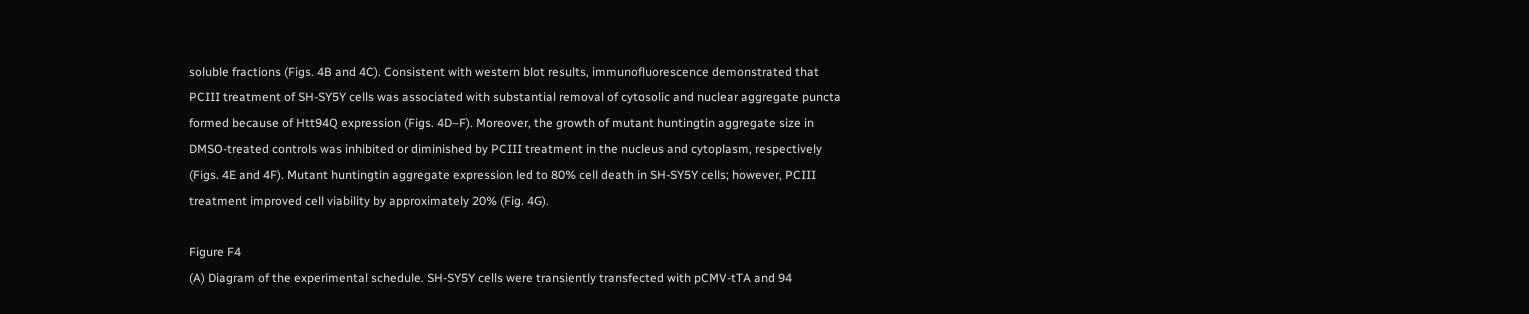soluble fractions (Figs. 4B and 4C). Consistent with western blot results, immunofluorescence demonstrated that PCIII treatment of SH-SY5Y cells was associated with substantial removal of cytosolic and nuclear aggregate puncta formed because of Htt94Q expression (Figs. 4D–F). Moreover, the growth of mutant huntingtin aggregate size in DMSO-treated controls was inhibited or diminished by PCIII treatment in the nucleus and cytoplasm, respectively (Figs. 4E and 4F). Mutant huntingtin aggregate expression led to 80% cell death in SH-SY5Y cells; however, PCIII treatment improved cell viability by approximately 20% (Fig. 4G).

Figure F4
(A) Diagram of the experimental schedule. SH-SY5Y cells were transiently transfected with pCMV-tTA and 94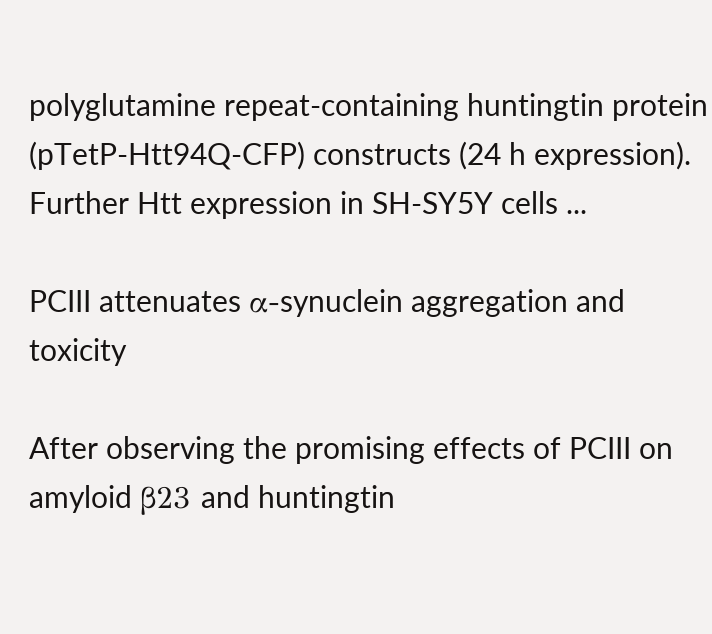polyglutamine repeat-containing huntingtin protein (pTetP-Htt94Q-CFP) constructs (24 h expression). Further Htt expression in SH-SY5Y cells ...

PCIII attenuates α-synuclein aggregation and toxicity

After observing the promising effects of PCIII on amyloid β23 and huntingtin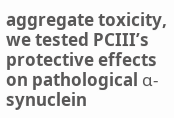aggregate toxicity, we tested PCIII’s protective effects on pathological α-synuclein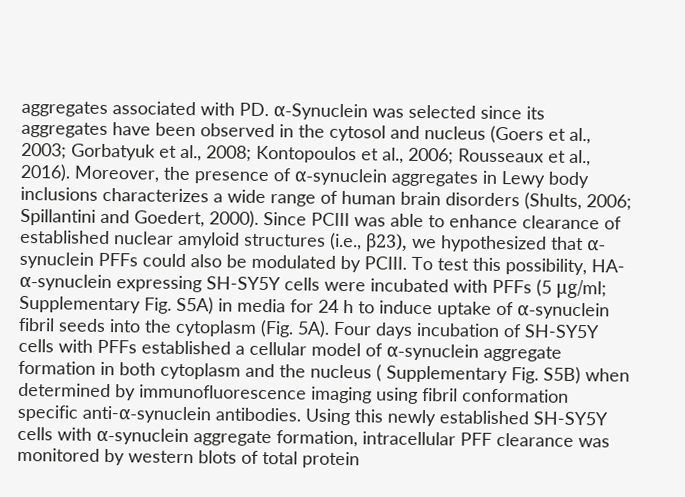aggregates associated with PD. α-Synuclein was selected since its aggregates have been observed in the cytosol and nucleus (Goers et al., 2003; Gorbatyuk et al., 2008; Kontopoulos et al., 2006; Rousseaux et al., 2016). Moreover, the presence of α-synuclein aggregates in Lewy body inclusions characterizes a wide range of human brain disorders (Shults, 2006; Spillantini and Goedert, 2000). Since PCIII was able to enhance clearance of established nuclear amyloid structures (i.e., β23), we hypothesized that α-synuclein PFFs could also be modulated by PCIII. To test this possibility, HA-α-synuclein expressing SH-SY5Y cells were incubated with PFFs (5 μg/ml; Supplementary Fig. S5A) in media for 24 h to induce uptake of α-synuclein fibril seeds into the cytoplasm (Fig. 5A). Four days incubation of SH-SY5Y cells with PFFs established a cellular model of α-synuclein aggregate formation in both cytoplasm and the nucleus ( Supplementary Fig. S5B) when determined by immunofluorescence imaging using fibril conformation specific anti-α-synuclein antibodies. Using this newly established SH-SY5Y cells with α-synuclein aggregate formation, intracellular PFF clearance was monitored by western blots of total protein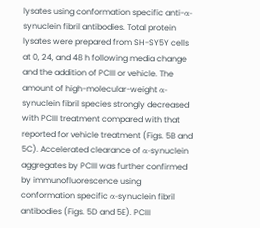lysates using conformation specific anti-α-synuclein fibril antibodies. Total protein lysates were prepared from SH-SY5Y cells at 0, 24, and 48 h following media change and the addition of PCIII or vehicle. The amount of high-molecular-weight α-synuclein fibril species strongly decreased with PCIII treatment compared with that reported for vehicle treatment (Figs. 5B and 5C). Accelerated clearance of α-synuclein aggregates by PCIII was further confirmed by immunofluorescence using conformation specific α-synuclein fibril antibodies (Figs. 5D and 5E). PCIII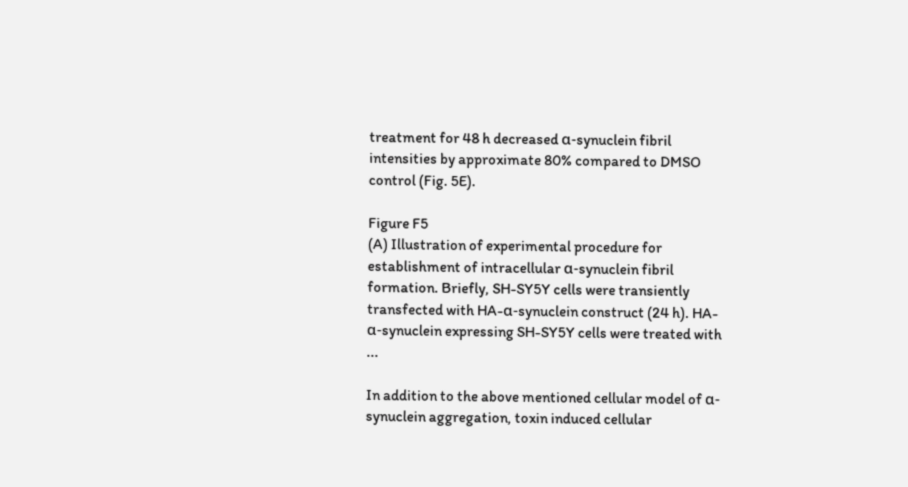treatment for 48 h decreased α-synuclein fibril intensities by approximate 80% compared to DMSO control (Fig. 5E).

Figure F5
(A) Illustration of experimental procedure for establishment of intracellular α-synuclein fibril formation. Briefly, SH-SY5Y cells were transiently transfected with HA-α-synuclein construct (24 h). HA-α-synuclein expressing SH-SY5Y cells were treated with ...

In addition to the above mentioned cellular model of α-synuclein aggregation, toxin induced cellular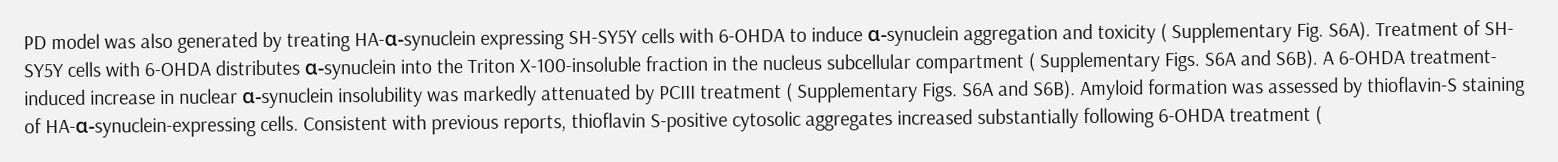PD model was also generated by treating HA-α-synuclein expressing SH-SY5Y cells with 6-OHDA to induce α-synuclein aggregation and toxicity ( Supplementary Fig. S6A). Treatment of SH-SY5Y cells with 6-OHDA distributes α-synuclein into the Triton X-100-insoluble fraction in the nucleus subcellular compartment ( Supplementary Figs. S6A and S6B). A 6-OHDA treatment-induced increase in nuclear α-synuclein insolubility was markedly attenuated by PCIII treatment ( Supplementary Figs. S6A and S6B). Amyloid formation was assessed by thioflavin-S staining of HA-α-synuclein-expressing cells. Consistent with previous reports, thioflavin S-positive cytosolic aggregates increased substantially following 6-OHDA treatment (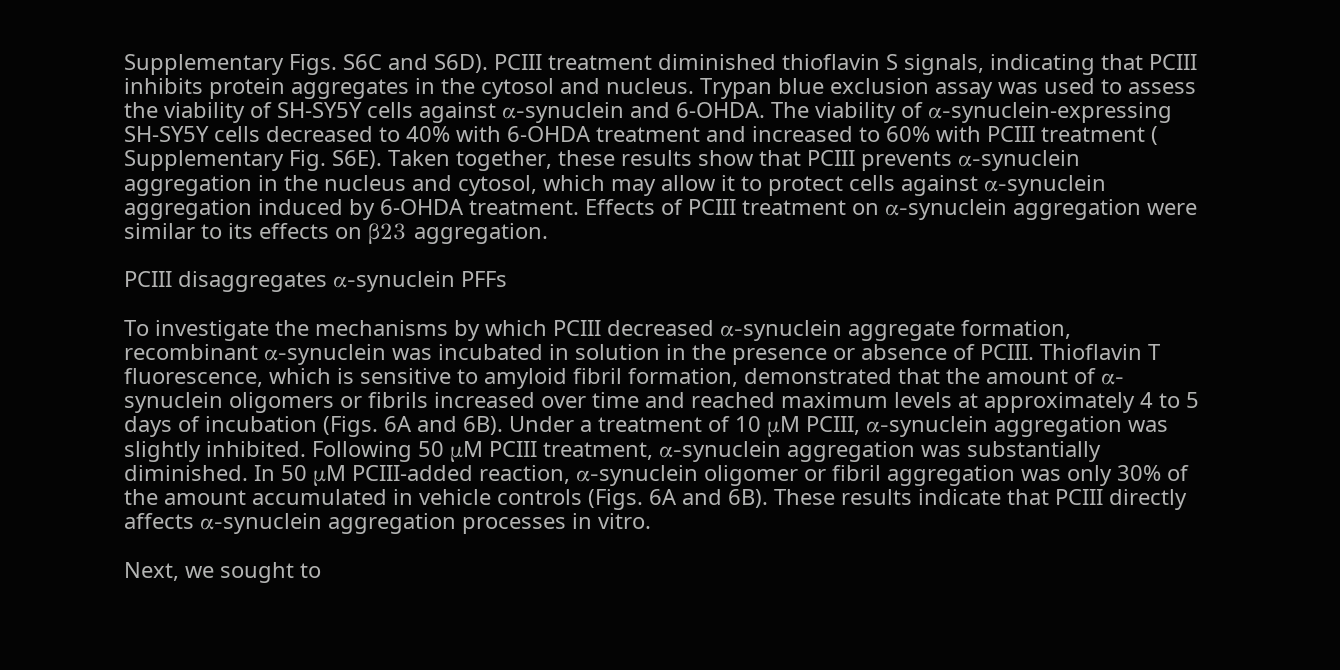Supplementary Figs. S6C and S6D). PCIII treatment diminished thioflavin S signals, indicating that PCIII inhibits protein aggregates in the cytosol and nucleus. Trypan blue exclusion assay was used to assess the viability of SH-SY5Y cells against α-synuclein and 6-OHDA. The viability of α-synuclein-expressing SH-SY5Y cells decreased to 40% with 6-OHDA treatment and increased to 60% with PCIII treatment ( Supplementary Fig. S6E). Taken together, these results show that PCIII prevents α-synuclein aggregation in the nucleus and cytosol, which may allow it to protect cells against α-synuclein aggregation induced by 6-OHDA treatment. Effects of PCIII treatment on α-synuclein aggregation were similar to its effects on β23 aggregation.

PCIII disaggregates α-synuclein PFFs

To investigate the mechanisms by which PCIII decreased α-synuclein aggregate formation, recombinant α-synuclein was incubated in solution in the presence or absence of PCIII. Thioflavin T fluorescence, which is sensitive to amyloid fibril formation, demonstrated that the amount of α-synuclein oligomers or fibrils increased over time and reached maximum levels at approximately 4 to 5 days of incubation (Figs. 6A and 6B). Under a treatment of 10 μM PCIII, α-synuclein aggregation was slightly inhibited. Following 50 μM PCIII treatment, α-synuclein aggregation was substantially diminished. In 50 μM PCIII-added reaction, α-synuclein oligomer or fibril aggregation was only 30% of the amount accumulated in vehicle controls (Figs. 6A and 6B). These results indicate that PCIII directly affects α-synuclein aggregation processes in vitro.

Next, we sought to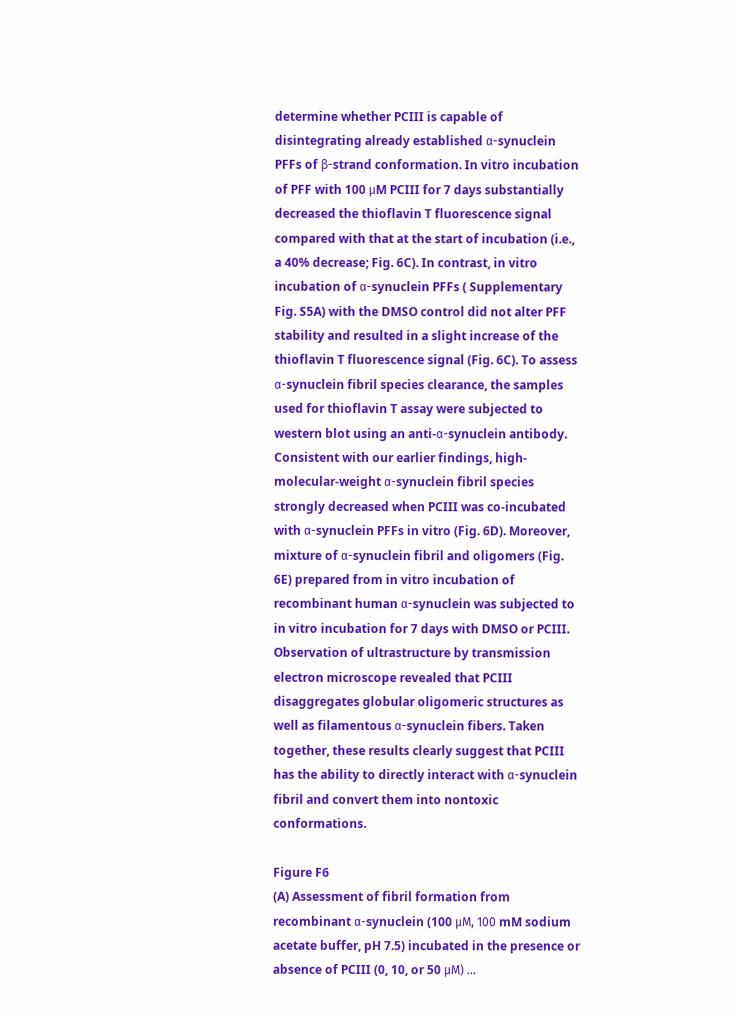determine whether PCIII is capable of disintegrating already established α-synuclein PFFs of β-strand conformation. In vitro incubation of PFF with 100 μM PCIII for 7 days substantially decreased the thioflavin T fluorescence signal compared with that at the start of incubation (i.e., a 40% decrease; Fig. 6C). In contrast, in vitro incubation of α-synuclein PFFs ( Supplementary Fig. S5A) with the DMSO control did not alter PFF stability and resulted in a slight increase of the thioflavin T fluorescence signal (Fig. 6C). To assess α-synuclein fibril species clearance, the samples used for thioflavin T assay were subjected to western blot using an anti-α-synuclein antibody. Consistent with our earlier findings, high-molecular-weight α-synuclein fibril species strongly decreased when PCIII was co-incubated with α-synuclein PFFs in vitro (Fig. 6D). Moreover, mixture of α-synuclein fibril and oligomers (Fig. 6E) prepared from in vitro incubation of recombinant human α-synuclein was subjected to in vitro incubation for 7 days with DMSO or PCIII. Observation of ultrastructure by transmission electron microscope revealed that PCIII disaggregates globular oligomeric structures as well as filamentous α-synuclein fibers. Taken together, these results clearly suggest that PCIII has the ability to directly interact with α-synuclein fibril and convert them into nontoxic conformations.

Figure F6
(A) Assessment of fibril formation from recombinant α-synuclein (100 μM, 100 mM sodium acetate buffer, pH 7.5) incubated in the presence or absence of PCIII (0, 10, or 50 μM) ...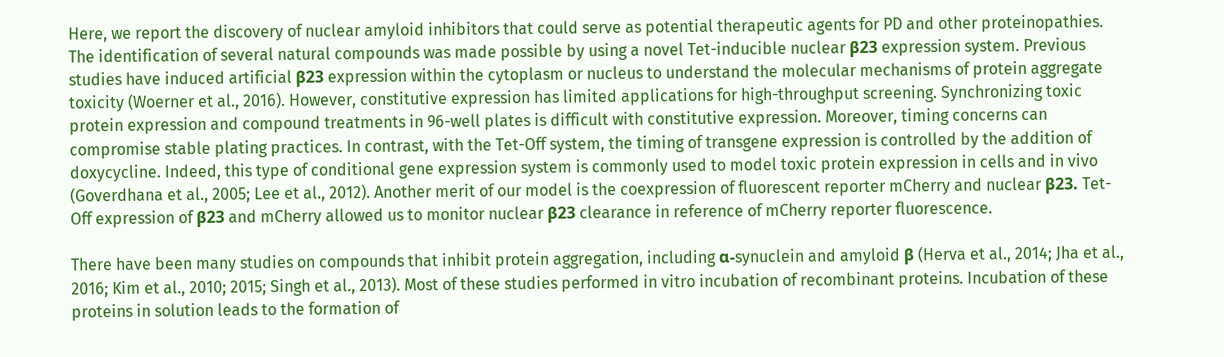Here, we report the discovery of nuclear amyloid inhibitors that could serve as potential therapeutic agents for PD and other proteinopathies. The identification of several natural compounds was made possible by using a novel Tet-inducible nuclear β23 expression system. Previous studies have induced artificial β23 expression within the cytoplasm or nucleus to understand the molecular mechanisms of protein aggregate toxicity (Woerner et al., 2016). However, constitutive expression has limited applications for high-throughput screening. Synchronizing toxic protein expression and compound treatments in 96-well plates is difficult with constitutive expression. Moreover, timing concerns can compromise stable plating practices. In contrast, with the Tet-Off system, the timing of transgene expression is controlled by the addition of doxycycline. Indeed, this type of conditional gene expression system is commonly used to model toxic protein expression in cells and in vivo (Goverdhana et al., 2005; Lee et al., 2012). Another merit of our model is the coexpression of fluorescent reporter mCherry and nuclear β23. Tet-Off expression of β23 and mCherry allowed us to monitor nuclear β23 clearance in reference of mCherry reporter fluorescence.

There have been many studies on compounds that inhibit protein aggregation, including α-synuclein and amyloid β (Herva et al., 2014; Jha et al., 2016; Kim et al., 2010; 2015; Singh et al., 2013). Most of these studies performed in vitro incubation of recombinant proteins. Incubation of these proteins in solution leads to the formation of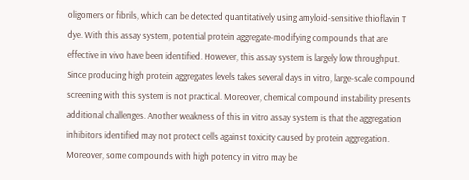oligomers or fibrils, which can be detected quantitatively using amyloid-sensitive thioflavin T dye. With this assay system, potential protein aggregate-modifying compounds that are effective in vivo have been identified. However, this assay system is largely low throughput. Since producing high protein aggregates levels takes several days in vitro, large-scale compound screening with this system is not practical. Moreover, chemical compound instability presents additional challenges. Another weakness of this in vitro assay system is that the aggregation inhibitors identified may not protect cells against toxicity caused by protein aggregation. Moreover, some compounds with high potency in vitro may be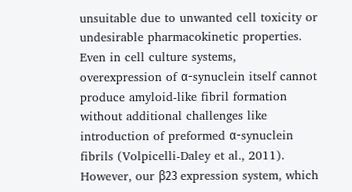unsuitable due to unwanted cell toxicity or undesirable pharmacokinetic properties. Even in cell culture systems, overexpression of α-synuclein itself cannot produce amyloid-like fibril formation without additional challenges like introduction of preformed α-synuclein fibrils (Volpicelli-Daley et al., 2011). However, our β23 expression system, which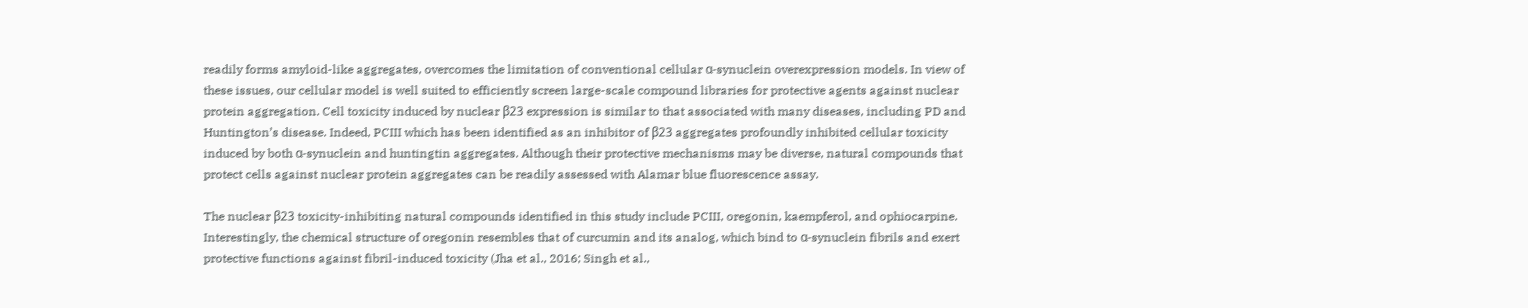readily forms amyloid-like aggregates, overcomes the limitation of conventional cellular α-synuclein overexpression models. In view of these issues, our cellular model is well suited to efficiently screen large-scale compound libraries for protective agents against nuclear protein aggregation. Cell toxicity induced by nuclear β23 expression is similar to that associated with many diseases, including PD and Huntington’s disease. Indeed, PCIII which has been identified as an inhibitor of β23 aggregates profoundly inhibited cellular toxicity induced by both α-synuclein and huntingtin aggregates. Although their protective mechanisms may be diverse, natural compounds that protect cells against nuclear protein aggregates can be readily assessed with Alamar blue fluorescence assay.

The nuclear β23 toxicity-inhibiting natural compounds identified in this study include PCIII, oregonin, kaempferol, and ophiocarpine. Interestingly, the chemical structure of oregonin resembles that of curcumin and its analog, which bind to α-synuclein fibrils and exert protective functions against fibril-induced toxicity (Jha et al., 2016; Singh et al.,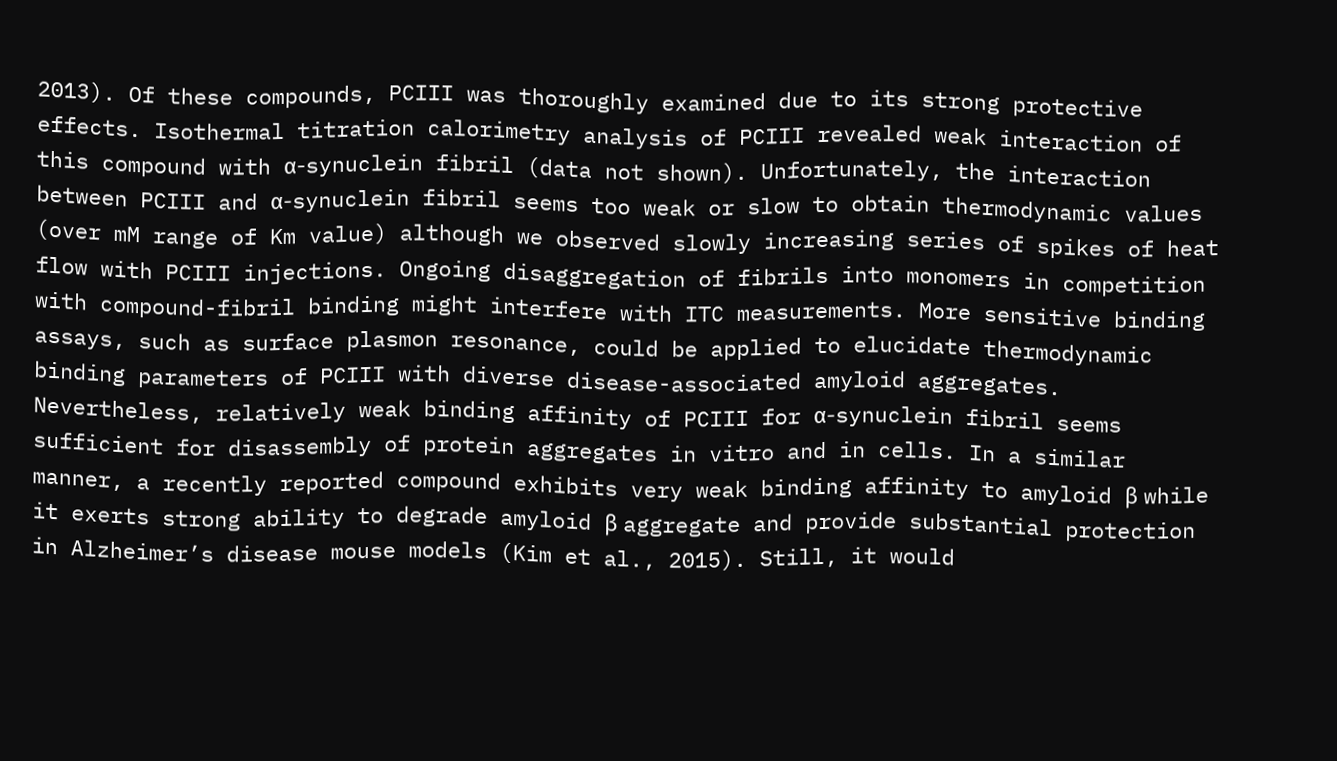2013). Of these compounds, PCIII was thoroughly examined due to its strong protective effects. Isothermal titration calorimetry analysis of PCIII revealed weak interaction of this compound with α-synuclein fibril (data not shown). Unfortunately, the interaction between PCIII and α-synuclein fibril seems too weak or slow to obtain thermodynamic values (over mM range of Km value) although we observed slowly increasing series of spikes of heat flow with PCIII injections. Ongoing disaggregation of fibrils into monomers in competition with compound-fibril binding might interfere with ITC measurements. More sensitive binding assays, such as surface plasmon resonance, could be applied to elucidate thermodynamic binding parameters of PCIII with diverse disease-associated amyloid aggregates. Nevertheless, relatively weak binding affinity of PCIII for α-synuclein fibril seems sufficient for disassembly of protein aggregates in vitro and in cells. In a similar manner, a recently reported compound exhibits very weak binding affinity to amyloid β while it exerts strong ability to degrade amyloid β aggregate and provide substantial protection in Alzheimer’s disease mouse models (Kim et al., 2015). Still, it would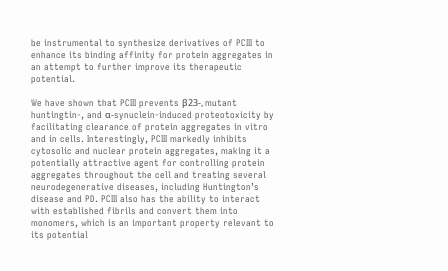be instrumental to synthesize derivatives of PCIII to enhance its binding affinity for protein aggregates in an attempt to further improve its therapeutic potential.

We have shown that PCIII prevents β23-, mutant huntingtin-, and α-synuclein-induced proteotoxicity by facilitating clearance of protein aggregates in vitro and in cells. Interestingly, PCIII markedly inhibits cytosolic and nuclear protein aggregates, making it a potentially attractive agent for controlling protein aggregates throughout the cell and treating several neurodegenerative diseases, including Huntington’s disease and PD. PCIII also has the ability to interact with established fibrils and convert them into monomers, which is an important property relevant to its potential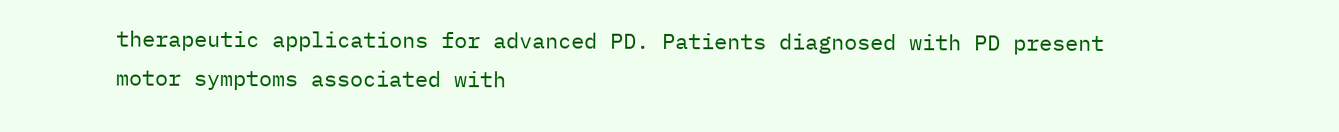therapeutic applications for advanced PD. Patients diagnosed with PD present motor symptoms associated with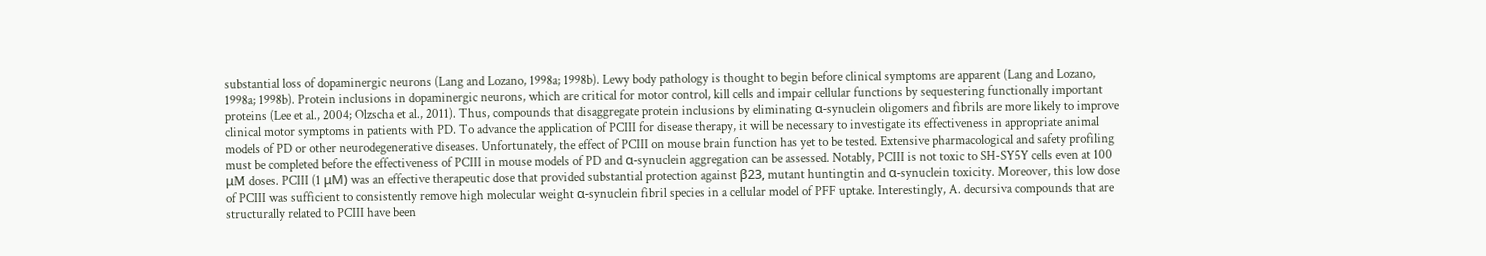substantial loss of dopaminergic neurons (Lang and Lozano, 1998a; 1998b). Lewy body pathology is thought to begin before clinical symptoms are apparent (Lang and Lozano, 1998a; 1998b). Protein inclusions in dopaminergic neurons, which are critical for motor control, kill cells and impair cellular functions by sequestering functionally important proteins (Lee et al., 2004; Olzscha et al., 2011). Thus, compounds that disaggregate protein inclusions by eliminating α-synuclein oligomers and fibrils are more likely to improve clinical motor symptoms in patients with PD. To advance the application of PCIII for disease therapy, it will be necessary to investigate its effectiveness in appropriate animal models of PD or other neurodegenerative diseases. Unfortunately, the effect of PCIII on mouse brain function has yet to be tested. Extensive pharmacological and safety profiling must be completed before the effectiveness of PCIII in mouse models of PD and α-synuclein aggregation can be assessed. Notably, PCIII is not toxic to SH-SY5Y cells even at 100 μM doses. PCIII (1 μM) was an effective therapeutic dose that provided substantial protection against β23, mutant huntingtin and α-synuclein toxicity. Moreover, this low dose of PCIII was sufficient to consistently remove high molecular weight α-synuclein fibril species in a cellular model of PFF uptake. Interestingly, A. decursiva compounds that are structurally related to PCIII have been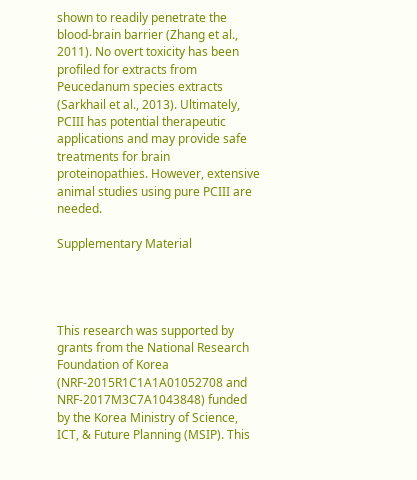shown to readily penetrate the blood-brain barrier (Zhang et al., 2011). No overt toxicity has been profiled for extracts from Peucedanum species extracts (Sarkhail et al., 2013). Ultimately, PCIII has potential therapeutic applications and may provide safe treatments for brain proteinopathies. However, extensive animal studies using pure PCIII are needed.

Supplementary Material




This research was supported by grants from the National Research Foundation of Korea (NRF-2015R1C1A1A01052708 and NRF-2017M3C7A1043848) funded by the Korea Ministry of Science, ICT, & Future Planning (MSIP). This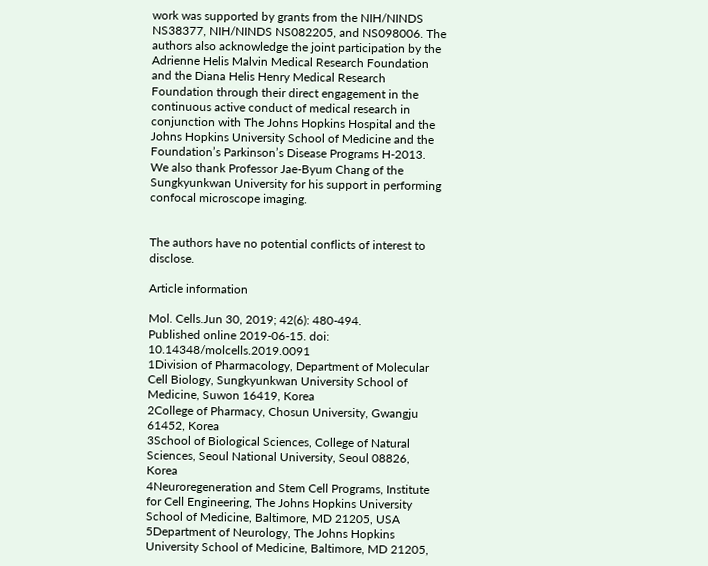work was supported by grants from the NIH/NINDS NS38377, NIH/NINDS NS082205, and NS098006. The authors also acknowledge the joint participation by the Adrienne Helis Malvin Medical Research Foundation and the Diana Helis Henry Medical Research Foundation through their direct engagement in the continuous active conduct of medical research in conjunction with The Johns Hopkins Hospital and the Johns Hopkins University School of Medicine and the Foundation’s Parkinson’s Disease Programs H-2013. We also thank Professor Jae-Byum Chang of the Sungkyunkwan University for his support in performing confocal microscope imaging.


The authors have no potential conflicts of interest to disclose.

Article information

Mol. Cells.Jun 30, 2019; 42(6): 480-494.
Published online 2019-06-15. doi:  10.14348/molcells.2019.0091
1Division of Pharmacology, Department of Molecular Cell Biology, Sungkyunkwan University School of Medicine, Suwon 16419, Korea
2College of Pharmacy, Chosun University, Gwangju 61452, Korea
3School of Biological Sciences, College of Natural Sciences, Seoul National University, Seoul 08826, Korea
4Neuroregeneration and Stem Cell Programs, Institute for Cell Engineering, The Johns Hopkins University School of Medicine, Baltimore, MD 21205, USA
5Department of Neurology, The Johns Hopkins University School of Medicine, Baltimore, MD 21205,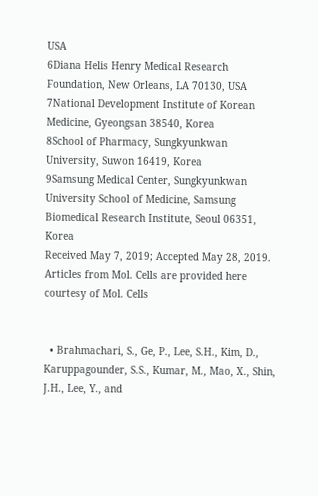USA
6Diana Helis Henry Medical Research Foundation, New Orleans, LA 70130, USA
7National Development Institute of Korean Medicine, Gyeongsan 38540, Korea
8School of Pharmacy, Sungkyunkwan University, Suwon 16419, Korea
9Samsung Medical Center, Sungkyunkwan University School of Medicine, Samsung Biomedical Research Institute, Seoul 06351, Korea
Received May 7, 2019; Accepted May 28, 2019.
Articles from Mol. Cells are provided here courtesy of Mol. Cells


  • Brahmachari, S., Ge, P., Lee, S.H., Kim, D., Karuppagounder, S.S., Kumar, M., Mao, X., Shin, J.H., Lee, Y., and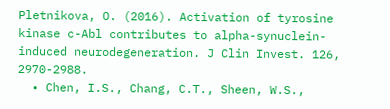Pletnikova, O. (2016). Activation of tyrosine kinase c-Abl contributes to alpha-synuclein-induced neurodegeneration. J Clin Invest. 126, 2970-2988.
  • Chen, I.S., Chang, C.T., Sheen, W.S.,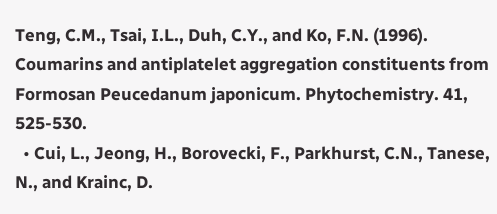Teng, C.M., Tsai, I.L., Duh, C.Y., and Ko, F.N. (1996). Coumarins and antiplatelet aggregation constituents from Formosan Peucedanum japonicum. Phytochemistry. 41, 525-530.
  • Cui, L., Jeong, H., Borovecki, F., Parkhurst, C.N., Tanese, N., and Krainc, D.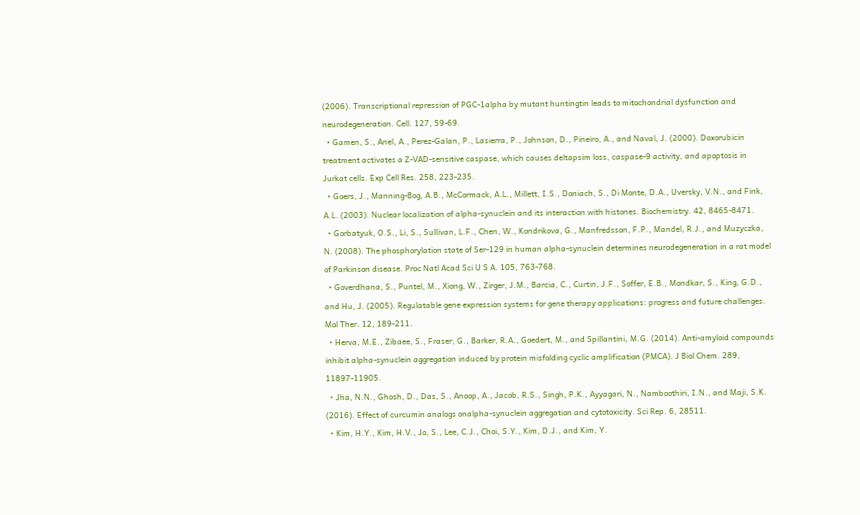(2006). Transcriptional repression of PGC-1alpha by mutant huntingtin leads to mitochondrial dysfunction and neurodegeneration. Cell. 127, 59-69.
  • Gamen, S., Anel, A., Perez-Galan, P., Lasierra, P., Johnson, D., Pineiro, A., and Naval, J. (2000). Doxorubicin treatment activates a Z-VAD-sensitive caspase, which causes deltapsim loss, caspase-9 activity, and apoptosis in Jurkat cells. Exp Cell Res. 258, 223-235.
  • Goers, J., Manning-Bog, A.B., McCormack, A.L., Millett, I.S., Doniach, S., Di Monte, D.A., Uversky, V.N., and Fink, A.L. (2003). Nuclear localization of alpha-synuclein and its interaction with histones. Biochemistry. 42, 8465-8471.
  • Gorbatyuk, O.S., Li, S., Sullivan, L.F., Chen, W., Kondrikova, G., Manfredsson, F.P., Mandel, R.J., and Muzyczka, N. (2008). The phosphorylation state of Ser-129 in human alpha-synuclein determines neurodegeneration in a rat model of Parkinson disease. Proc Natl Acad Sci U S A. 105, 763-768.
  • Goverdhana, S., Puntel, M., Xiong, W., Zirger, J.M., Barcia, C., Curtin, J.F., Soffer, E.B., Mondkar, S., King, G.D., and Hu, J. (2005). Regulatable gene expression systems for gene therapy applications: progress and future challenges. Mol Ther. 12, 189-211.
  • Herva, M.E., Zibaee, S., Fraser, G., Barker, R.A., Goedert, M., and Spillantini, M.G. (2014). Anti-amyloid compounds inhibit alpha-synuclein aggregation induced by protein misfolding cyclic amplification (PMCA). J Biol Chem. 289, 11897-11905.
  • Jha, N.N., Ghosh, D., Das, S., Anoop, A., Jacob, R.S., Singh, P.K., Ayyagari, N., Namboothiri, I.N., and Maji, S.K. (2016). Effect of curcumin analogs onalpha-synuclein aggregation and cytotoxicity. Sci Rep. 6, 28511.
  • Kim, H.Y., Kim, H.V., Jo, S., Lee, C.J., Choi, S.Y., Kim, D.J., and Kim, Y.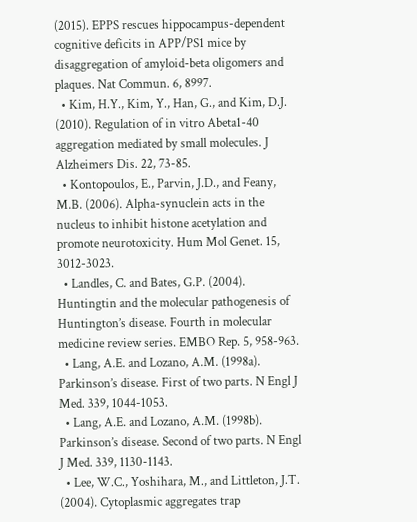(2015). EPPS rescues hippocampus-dependent cognitive deficits in APP/PS1 mice by disaggregation of amyloid-beta oligomers and plaques. Nat Commun. 6, 8997.
  • Kim, H.Y., Kim, Y., Han, G., and Kim, D.J. (2010). Regulation of in vitro Abeta1-40 aggregation mediated by small molecules. J Alzheimers Dis. 22, 73-85.
  • Kontopoulos, E., Parvin, J.D., and Feany, M.B. (2006). Alpha-synuclein acts in the nucleus to inhibit histone acetylation and promote neurotoxicity. Hum Mol Genet. 15, 3012-3023.
  • Landles, C. and Bates, G.P. (2004). Huntingtin and the molecular pathogenesis of Huntington’s disease. Fourth in molecular medicine review series. EMBO Rep. 5, 958-963.
  • Lang, A.E. and Lozano, A.M. (1998a). Parkinson’s disease. First of two parts. N Engl J Med. 339, 1044-1053.
  • Lang, A.E. and Lozano, A.M. (1998b). Parkinson’s disease. Second of two parts. N Engl J Med. 339, 1130-1143.
  • Lee, W.C., Yoshihara, M., and Littleton, J.T. (2004). Cytoplasmic aggregates trap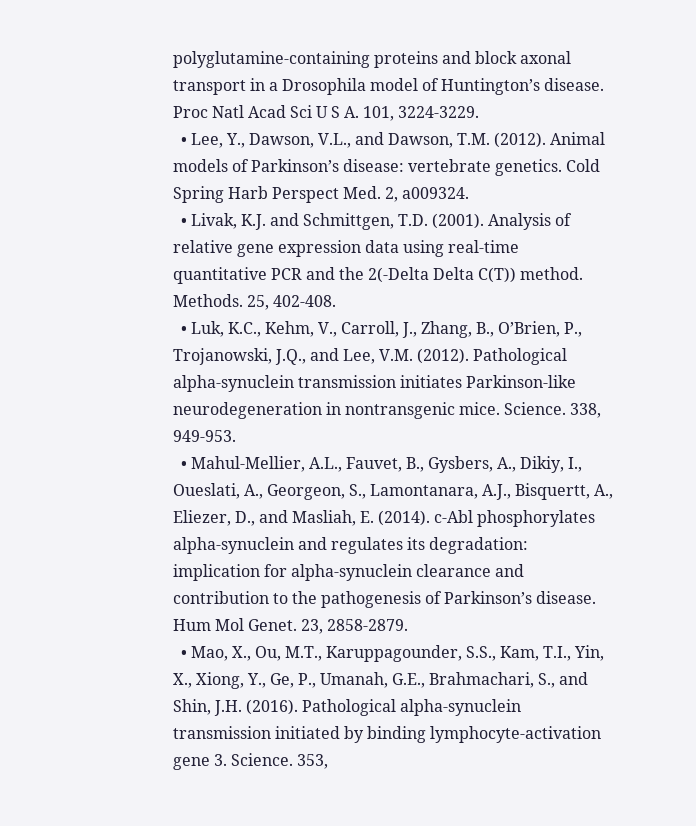polyglutamine-containing proteins and block axonal transport in a Drosophila model of Huntington’s disease. Proc Natl Acad Sci U S A. 101, 3224-3229.
  • Lee, Y., Dawson, V.L., and Dawson, T.M. (2012). Animal models of Parkinson’s disease: vertebrate genetics. Cold Spring Harb Perspect Med. 2, a009324.
  • Livak, K.J. and Schmittgen, T.D. (2001). Analysis of relative gene expression data using real-time quantitative PCR and the 2(-Delta Delta C(T)) method. Methods. 25, 402-408.
  • Luk, K.C., Kehm, V., Carroll, J., Zhang, B., O’Brien, P., Trojanowski, J.Q., and Lee, V.M. (2012). Pathological alpha-synuclein transmission initiates Parkinson-like neurodegeneration in nontransgenic mice. Science. 338, 949-953.
  • Mahul-Mellier, A.L., Fauvet, B., Gysbers, A., Dikiy, I., Oueslati, A., Georgeon, S., Lamontanara, A.J., Bisquertt, A., Eliezer, D., and Masliah, E. (2014). c-Abl phosphorylates alpha-synuclein and regulates its degradation: implication for alpha-synuclein clearance and contribution to the pathogenesis of Parkinson’s disease. Hum Mol Genet. 23, 2858-2879.
  • Mao, X., Ou, M.T., Karuppagounder, S.S., Kam, T.I., Yin, X., Xiong, Y., Ge, P., Umanah, G.E., Brahmachari, S., and Shin, J.H. (2016). Pathological alpha-synuclein transmission initiated by binding lymphocyte-activation gene 3. Science. 353,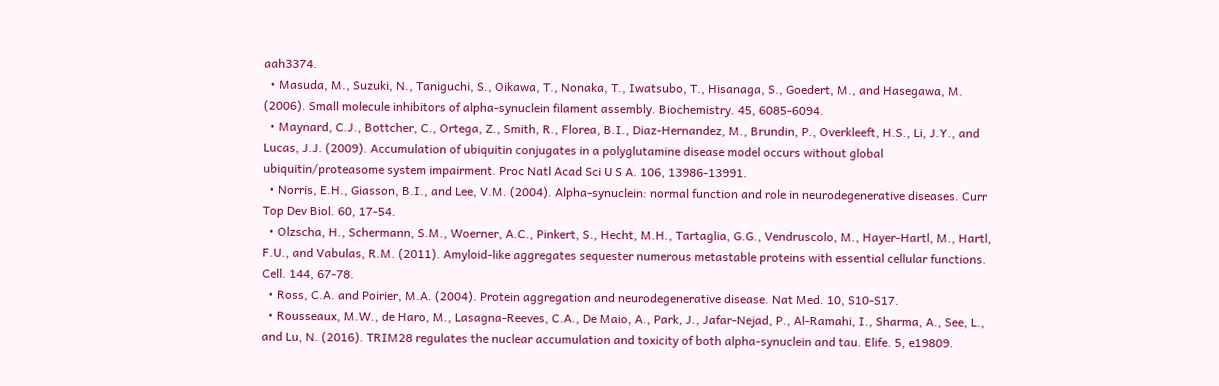aah3374.
  • Masuda, M., Suzuki, N., Taniguchi, S., Oikawa, T., Nonaka, T., Iwatsubo, T., Hisanaga, S., Goedert, M., and Hasegawa, M. (2006). Small molecule inhibitors of alpha-synuclein filament assembly. Biochemistry. 45, 6085-6094.
  • Maynard, C.J., Bottcher, C., Ortega, Z., Smith, R., Florea, B.I., Diaz-Hernandez, M., Brundin, P., Overkleeft, H.S., Li, J.Y., and Lucas, J.J. (2009). Accumulation of ubiquitin conjugates in a polyglutamine disease model occurs without global ubiquitin/proteasome system impairment. Proc Natl Acad Sci U S A. 106, 13986-13991.
  • Norris, E.H., Giasson, B.I., and Lee, V.M. (2004). Alpha-synuclein: normal function and role in neurodegenerative diseases. Curr Top Dev Biol. 60, 17-54.
  • Olzscha, H., Schermann, S.M., Woerner, A.C., Pinkert, S., Hecht, M.H., Tartaglia, G.G., Vendruscolo, M., Hayer-Hartl, M., Hartl, F.U., and Vabulas, R.M. (2011). Amyloid-like aggregates sequester numerous metastable proteins with essential cellular functions. Cell. 144, 67-78.
  • Ross, C.A. and Poirier, M.A. (2004). Protein aggregation and neurodegenerative disease. Nat Med. 10, S10-S17.
  • Rousseaux, M.W., de Haro, M., Lasagna-Reeves, C.A., De Maio, A., Park, J., Jafar-Nejad, P., Al-Ramahi, I., Sharma, A., See, L., and Lu, N. (2016). TRIM28 regulates the nuclear accumulation and toxicity of both alpha-synuclein and tau. Elife. 5, e19809.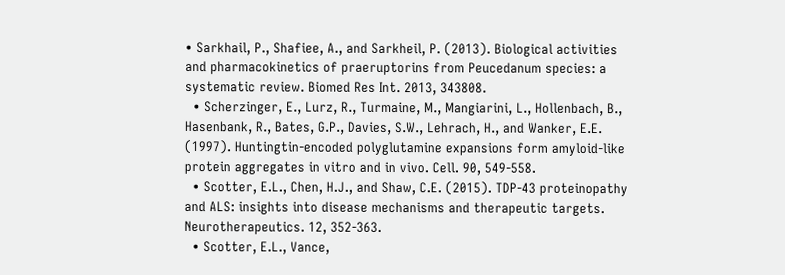• Sarkhail, P., Shafiee, A., and Sarkheil, P. (2013). Biological activities and pharmacokinetics of praeruptorins from Peucedanum species: a systematic review. Biomed Res Int. 2013, 343808.
  • Scherzinger, E., Lurz, R., Turmaine, M., Mangiarini, L., Hollenbach, B., Hasenbank, R., Bates, G.P., Davies, S.W., Lehrach, H., and Wanker, E.E. (1997). Huntingtin-encoded polyglutamine expansions form amyloid-like protein aggregates in vitro and in vivo. Cell. 90, 549-558.
  • Scotter, E.L., Chen, H.J., and Shaw, C.E. (2015). TDP-43 proteinopathy and ALS: insights into disease mechanisms and therapeutic targets. Neurotherapeutics. 12, 352-363.
  • Scotter, E.L., Vance,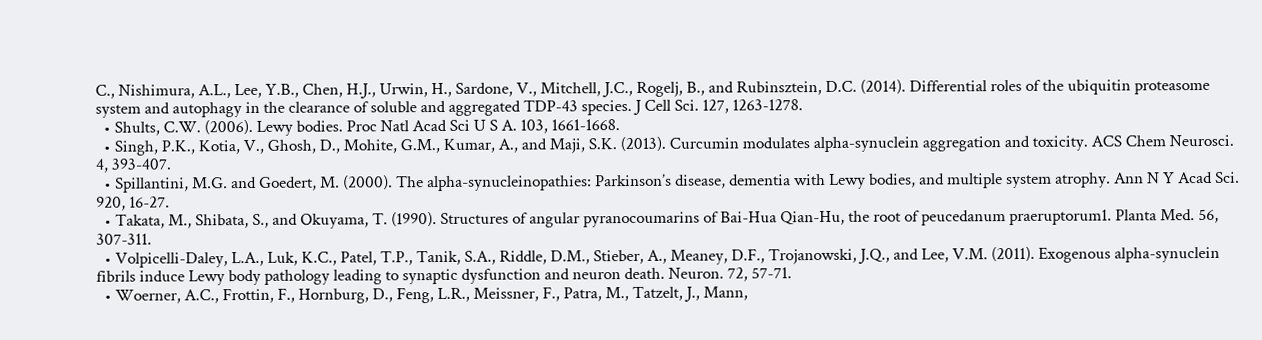C., Nishimura, A.L., Lee, Y.B., Chen, H.J., Urwin, H., Sardone, V., Mitchell, J.C., Rogelj, B., and Rubinsztein, D.C. (2014). Differential roles of the ubiquitin proteasome system and autophagy in the clearance of soluble and aggregated TDP-43 species. J Cell Sci. 127, 1263-1278.
  • Shults, C.W. (2006). Lewy bodies. Proc Natl Acad Sci U S A. 103, 1661-1668.
  • Singh, P.K., Kotia, V., Ghosh, D., Mohite, G.M., Kumar, A., and Maji, S.K. (2013). Curcumin modulates alpha-synuclein aggregation and toxicity. ACS Chem Neurosci. 4, 393-407.
  • Spillantini, M.G. and Goedert, M. (2000). The alpha-synucleinopathies: Parkinson’s disease, dementia with Lewy bodies, and multiple system atrophy. Ann N Y Acad Sci. 920, 16-27.
  • Takata, M., Shibata, S., and Okuyama, T. (1990). Structures of angular pyranocoumarins of Bai-Hua Qian-Hu, the root of peucedanum praeruptorum1. Planta Med. 56, 307-311.
  • Volpicelli-Daley, L.A., Luk, K.C., Patel, T.P., Tanik, S.A., Riddle, D.M., Stieber, A., Meaney, D.F., Trojanowski, J.Q., and Lee, V.M. (2011). Exogenous alpha-synuclein fibrils induce Lewy body pathology leading to synaptic dysfunction and neuron death. Neuron. 72, 57-71.
  • Woerner, A.C., Frottin, F., Hornburg, D., Feng, L.R., Meissner, F., Patra, M., Tatzelt, J., Mann,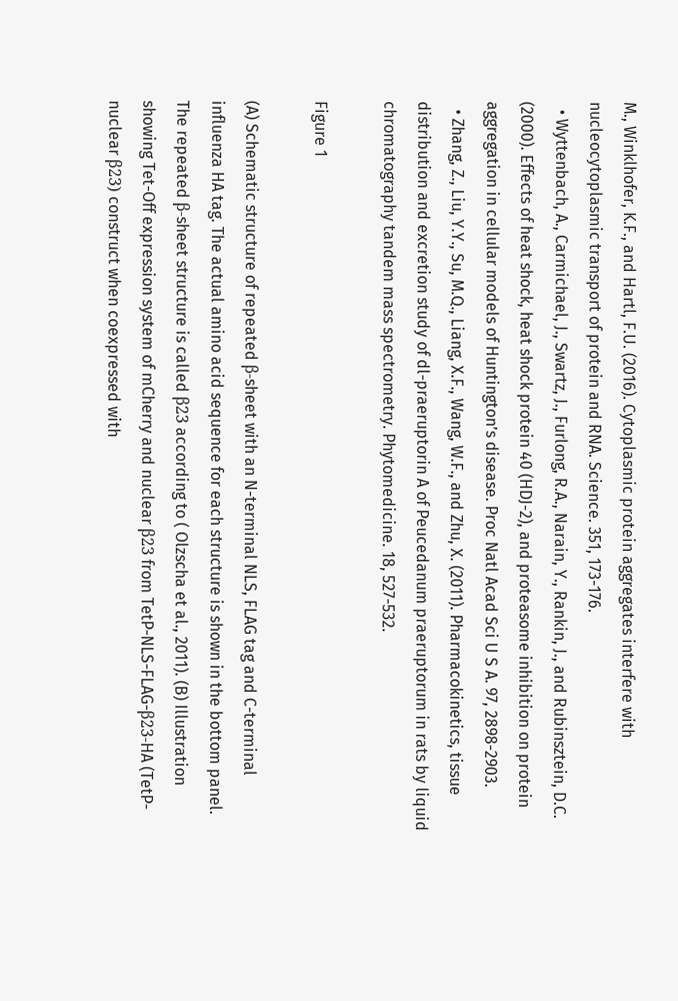M., Winklhofer, K.F., and Hartl, F.U. (2016). Cytoplasmic protein aggregates interfere with nucleocytoplasmic transport of protein and RNA. Science. 351, 173-176.
  • Wyttenbach, A., Carmichael, J., Swartz, J., Furlong, R.A., Narain, Y., Rankin, J., and Rubinsztein, D.C. (2000). Effects of heat shock, heat shock protein 40 (HDJ-2), and proteasome inhibition on protein aggregation in cellular models of Huntington’s disease. Proc Natl Acad Sci U S A. 97, 2898-2903.
  • Zhang, Z., Liu, Y.Y., Su, M.Q., Liang, X.F., Wang, W.F., and Zhu, X. (2011). Pharmacokinetics, tissue distribution and excretion study of dl-praeruptorin A of Peucedanum praeruptorum in rats by liquid chromatography tandem mass spectrometry. Phytomedicine. 18, 527-532.

Figure 1

(A) Schematic structure of repeated β-sheet with an N-terminal NLS, FLAG tag and C-terminal influenza HA tag. The actual amino acid sequence for each structure is shown in the bottom panel. The repeated β-sheet structure is called β23 according to ( Olzscha et al., 2011). (B) Illustration showing Tet-Off expression system of mCherry and nuclear β23 from TetP-NLS-FLAG-β23-HA (TetP-nuclear β23) construct when coexpressed with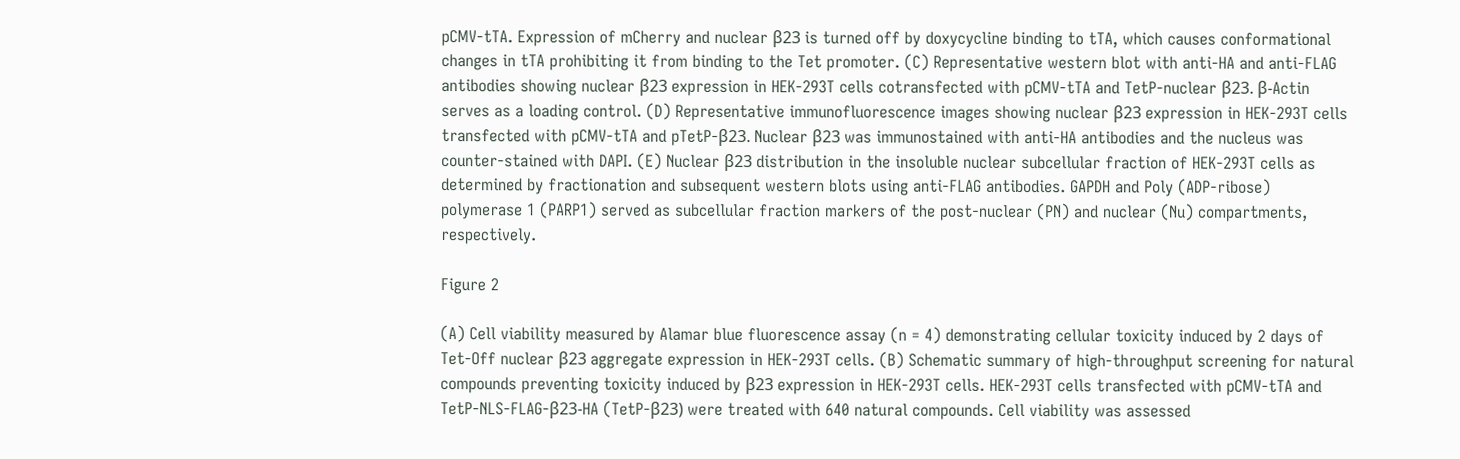pCMV-tTA. Expression of mCherry and nuclear β23 is turned off by doxycycline binding to tTA, which causes conformational changes in tTA prohibiting it from binding to the Tet promoter. (C) Representative western blot with anti-HA and anti-FLAG antibodies showing nuclear β23 expression in HEK-293T cells cotransfected with pCMV-tTA and TetP-nuclear β23. β-Actin serves as a loading control. (D) Representative immunofluorescence images showing nuclear β23 expression in HEK-293T cells transfected with pCMV-tTA and pTetP-β23. Nuclear β23 was immunostained with anti-HA antibodies and the nucleus was counter-stained with DAPI. (E) Nuclear β23 distribution in the insoluble nuclear subcellular fraction of HEK-293T cells as determined by fractionation and subsequent western blots using anti-FLAG antibodies. GAPDH and Poly (ADP-ribose) polymerase 1 (PARP1) served as subcellular fraction markers of the post-nuclear (PN) and nuclear (Nu) compartments, respectively.

Figure 2

(A) Cell viability measured by Alamar blue fluorescence assay (n = 4) demonstrating cellular toxicity induced by 2 days of Tet-Off nuclear β23 aggregate expression in HEK-293T cells. (B) Schematic summary of high-throughput screening for natural compounds preventing toxicity induced by β23 expression in HEK-293T cells. HEK-293T cells transfected with pCMV-tTA and TetP-NLS-FLAG-β23-HA (TetP-β23) were treated with 640 natural compounds. Cell viability was assessed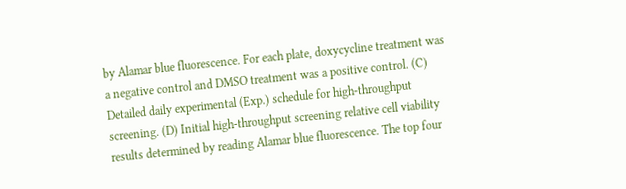by Alamar blue fluorescence. For each plate, doxycycline treatment was a negative control and DMSO treatment was a positive control. (C) Detailed daily experimental (Exp.) schedule for high-throughput screening. (D) Initial high-throughput screening relative cell viability results determined by reading Alamar blue fluorescence. The top four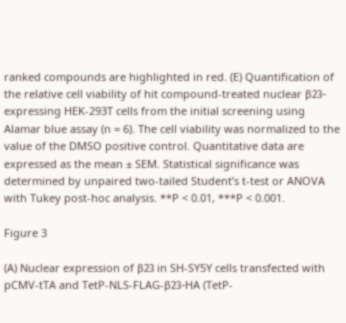ranked compounds are highlighted in red. (E) Quantification of the relative cell viability of hit compound-treated nuclear β23-expressing HEK-293T cells from the initial screening using Alamar blue assay (n = 6). The cell viability was normalized to the value of the DMSO positive control. Quantitative data are expressed as the mean ± SEM. Statistical significance was determined by unpaired two-tailed Student’s t-test or ANOVA with Tukey post-hoc analysis. **P < 0.01, ***P < 0.001.

Figure 3

(A) Nuclear expression of β23 in SH-SY5Y cells transfected with pCMV-tTA and TetP-NLS-FLAG-β23-HA (TetP-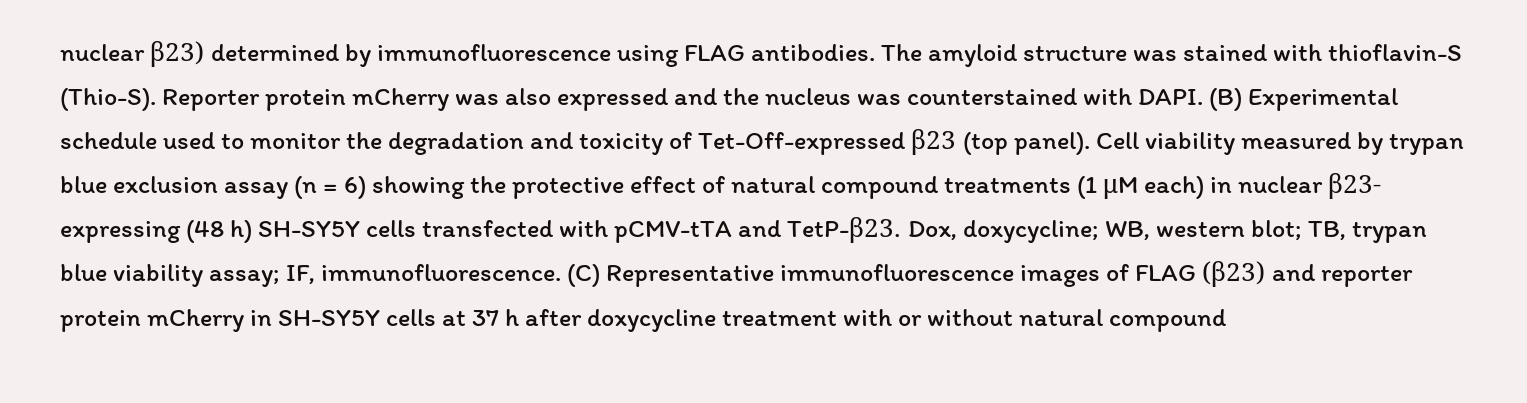nuclear β23) determined by immunofluorescence using FLAG antibodies. The amyloid structure was stained with thioflavin-S (Thio-S). Reporter protein mCherry was also expressed and the nucleus was counterstained with DAPI. (B) Experimental schedule used to monitor the degradation and toxicity of Tet-Off-expressed β23 (top panel). Cell viability measured by trypan blue exclusion assay (n = 6) showing the protective effect of natural compound treatments (1 μM each) in nuclear β23-expressing (48 h) SH-SY5Y cells transfected with pCMV-tTA and TetP-β23. Dox, doxycycline; WB, western blot; TB, trypan blue viability assay; IF, immunofluorescence. (C) Representative immunofluorescence images of FLAG (β23) and reporter protein mCherry in SH-SY5Y cells at 37 h after doxycycline treatment with or without natural compound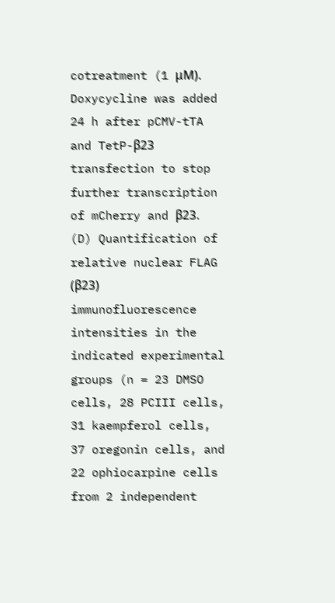cotreatment (1 μM). Doxycycline was added 24 h after pCMV-tTA and TetP-β23 transfection to stop further transcription of mCherry and β23. (D) Quantification of relative nuclear FLAG (β23) immunofluorescence intensities in the indicated experimental groups (n = 23 DMSO cells, 28 PCIII cells, 31 kaempferol cells, 37 oregonin cells, and 22 ophiocarpine cells from 2 independent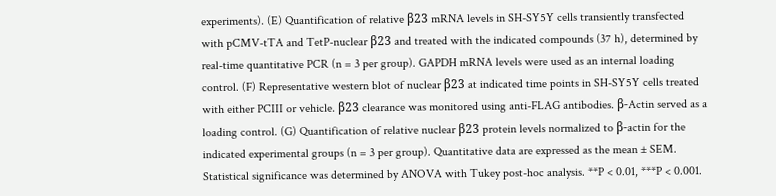experiments). (E) Quantification of relative β23 mRNA levels in SH-SY5Y cells transiently transfected with pCMV-tTA and TetP-nuclear β23 and treated with the indicated compounds (37 h), determined by real-time quantitative PCR (n = 3 per group). GAPDH mRNA levels were used as an internal loading control. (F) Representative western blot of nuclear β23 at indicated time points in SH-SY5Y cells treated with either PCIII or vehicle. β23 clearance was monitored using anti-FLAG antibodies. β-Actin served as a loading control. (G) Quantification of relative nuclear β23 protein levels normalized to β-actin for the indicated experimental groups (n = 3 per group). Quantitative data are expressed as the mean ± SEM. Statistical significance was determined by ANOVA with Tukey post-hoc analysis. **P < 0.01, ***P < 0.001.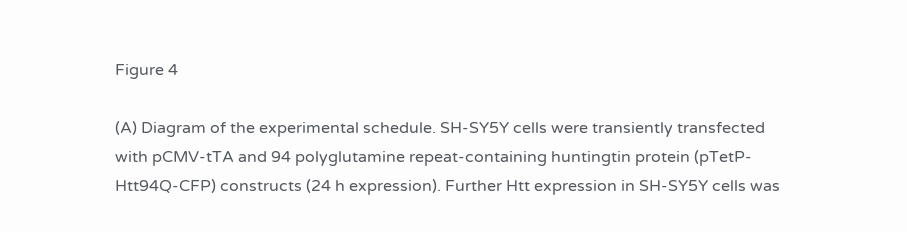Figure 4

(A) Diagram of the experimental schedule. SH-SY5Y cells were transiently transfected with pCMV-tTA and 94 polyglutamine repeat-containing huntingtin protein (pTetP-Htt94Q-CFP) constructs (24 h expression). Further Htt expression in SH-SY5Y cells was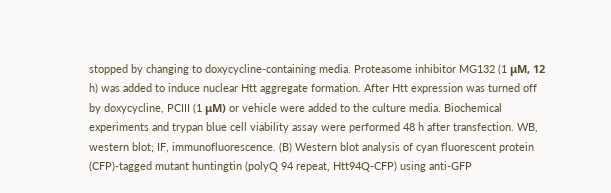stopped by changing to doxycycline-containing media. Proteasome inhibitor MG132 (1 μM, 12 h) was added to induce nuclear Htt aggregate formation. After Htt expression was turned off by doxycycline, PCIII (1 μM) or vehicle were added to the culture media. Biochemical experiments and trypan blue cell viability assay were performed 48 h after transfection. WB, western blot; IF, immunofluorescence. (B) Western blot analysis of cyan fluorescent protein (CFP)-tagged mutant huntingtin (polyQ 94 repeat, Htt94Q-CFP) using anti-GFP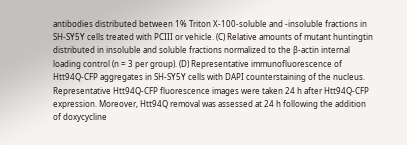antibodies distributed between 1% Triton X-100-soluble and -insoluble fractions in SH-SY5Y cells treated with PCIII or vehicle. (C) Relative amounts of mutant huntingtin distributed in insoluble and soluble fractions normalized to the β-actin internal loading control (n = 3 per group). (D) Representative immunofluorescence of Htt94Q-CFP aggregates in SH-SY5Y cells with DAPI counterstaining of the nucleus. Representative Htt94Q-CFP fluorescence images were taken 24 h after Htt94Q-CFP expression. Moreover, Htt94Q removal was assessed at 24 h following the addition of doxycycline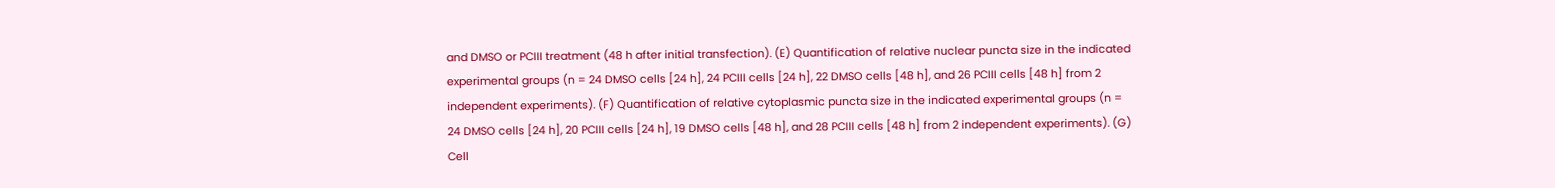and DMSO or PCIII treatment (48 h after initial transfection). (E) Quantification of relative nuclear puncta size in the indicated experimental groups (n = 24 DMSO cells [24 h], 24 PCIII cells [24 h], 22 DMSO cells [48 h], and 26 PCIII cells [48 h] from 2 independent experiments). (F) Quantification of relative cytoplasmic puncta size in the indicated experimental groups (n = 24 DMSO cells [24 h], 20 PCIII cells [24 h], 19 DMSO cells [48 h], and 28 PCIII cells [48 h] from 2 independent experiments). (G) Cell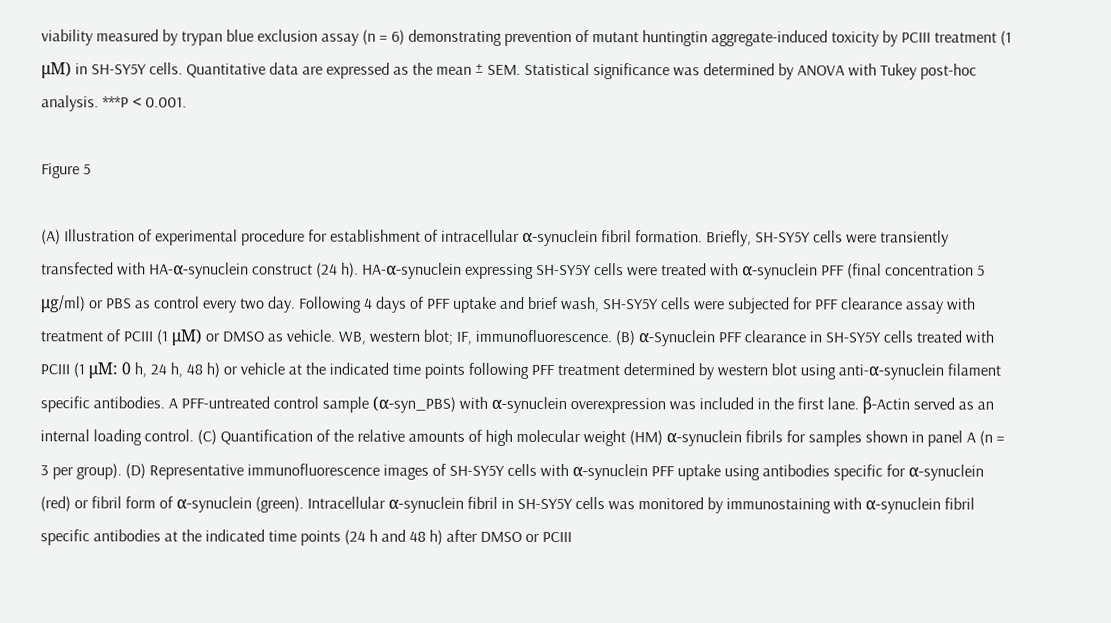viability measured by trypan blue exclusion assay (n = 6) demonstrating prevention of mutant huntingtin aggregate-induced toxicity by PCIII treatment (1 μM) in SH-SY5Y cells. Quantitative data are expressed as the mean ± SEM. Statistical significance was determined by ANOVA with Tukey post-hoc analysis. ***P < 0.001.

Figure 5

(A) Illustration of experimental procedure for establishment of intracellular α-synuclein fibril formation. Briefly, SH-SY5Y cells were transiently transfected with HA-α-synuclein construct (24 h). HA-α-synuclein expressing SH-SY5Y cells were treated with α-synuclein PFF (final concentration 5 μg/ml) or PBS as control every two day. Following 4 days of PFF uptake and brief wash, SH-SY5Y cells were subjected for PFF clearance assay with treatment of PCIII (1 μM) or DMSO as vehicle. WB, western blot; IF, immunofluorescence. (B) α-Synuclein PFF clearance in SH-SY5Y cells treated with PCIII (1 μM: 0 h, 24 h, 48 h) or vehicle at the indicated time points following PFF treatment determined by western blot using anti-α-synuclein filament specific antibodies. A PFF-untreated control sample (α-syn_PBS) with α-synuclein overexpression was included in the first lane. β-Actin served as an internal loading control. (C) Quantification of the relative amounts of high molecular weight (HM) α-synuclein fibrils for samples shown in panel A (n = 3 per group). (D) Representative immunofluorescence images of SH-SY5Y cells with α-synuclein PFF uptake using antibodies specific for α-synuclein (red) or fibril form of α-synuclein (green). Intracellular α-synuclein fibril in SH-SY5Y cells was monitored by immunostaining with α-synuclein fibril specific antibodies at the indicated time points (24 h and 48 h) after DMSO or PCIII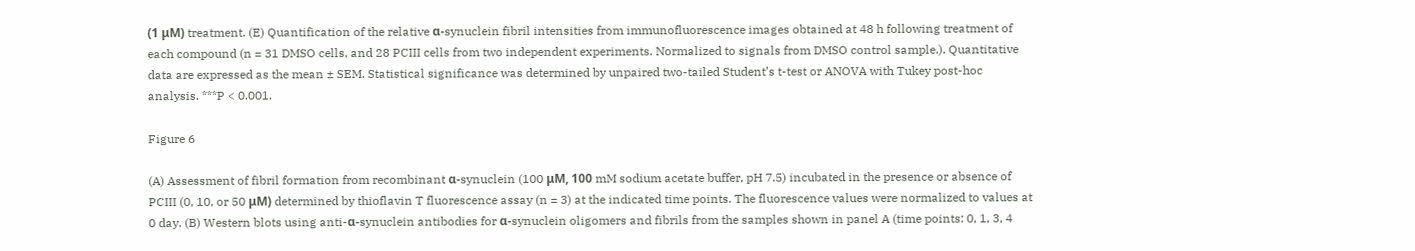(1 μM) treatment. (E) Quantification of the relative α-synuclein fibril intensities from immunofluorescence images obtained at 48 h following treatment of each compound (n = 31 DMSO cells, and 28 PCIII cells from two independent experiments. Normalized to signals from DMSO control sample.). Quantitative data are expressed as the mean ± SEM. Statistical significance was determined by unpaired two-tailed Student’s t-test or ANOVA with Tukey post-hoc analysis. ***P < 0.001.

Figure 6

(A) Assessment of fibril formation from recombinant α-synuclein (100 μM, 100 mM sodium acetate buffer, pH 7.5) incubated in the presence or absence of PCIII (0, 10, or 50 μM) determined by thioflavin T fluorescence assay (n = 3) at the indicated time points. The fluorescence values were normalized to values at 0 day. (B) Western blots using anti-α-synuclein antibodies for α-synuclein oligomers and fibrils from the samples shown in panel A (time points: 0, 1, 3, 4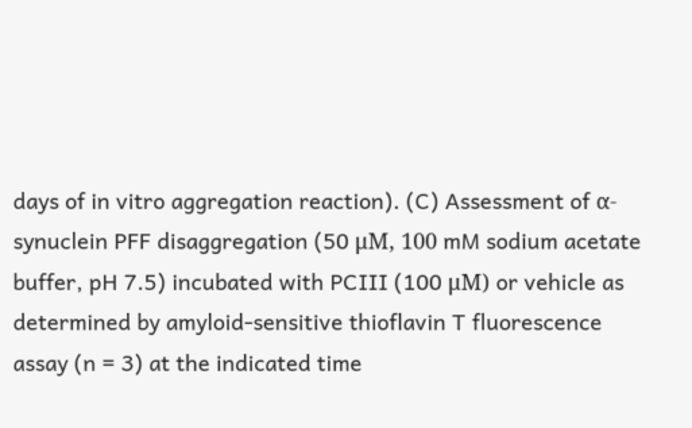days of in vitro aggregation reaction). (C) Assessment of α-synuclein PFF disaggregation (50 μM, 100 mM sodium acetate buffer, pH 7.5) incubated with PCIII (100 μM) or vehicle as determined by amyloid-sensitive thioflavin T fluorescence assay (n = 3) at the indicated time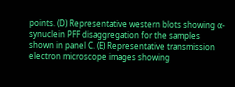points. (D) Representative western blots showing α-synuclein PFF disaggregation for the samples shown in panel C. (E) Representative transmission electron microscope images showing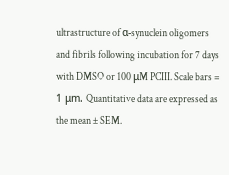ultrastructure of α-synuclein oligomers and fibrils following incubation for 7 days with DMSO or 100 μM PCIII. Scale bars = 1 μm. Quantitative data are expressed as the mean ± SEM.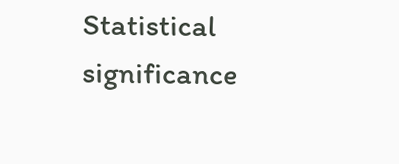Statistical significance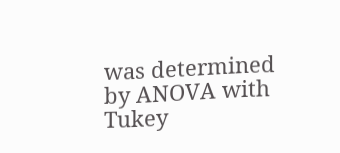was determined by ANOVA with Tukey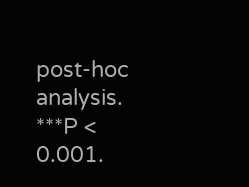post-hoc analysis. ***P < 0.001.